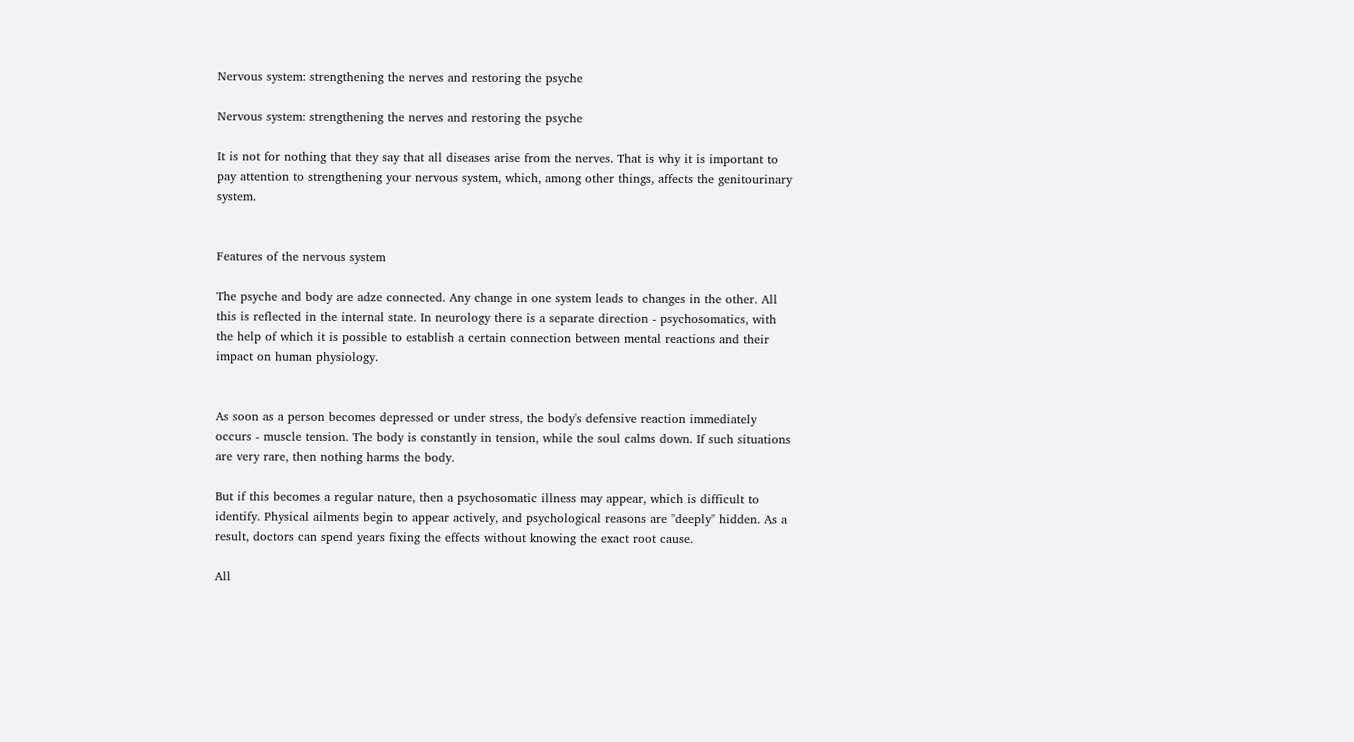Nervous system: strengthening the nerves and restoring the psyche

Nervous system: strengthening the nerves and restoring the psyche

It is not for nothing that they say that all diseases arise from the nerves. That is why it is important to pay attention to strengthening your nervous system, which, among other things, affects the genitourinary system.


Features of the nervous system

The psyche and body are adze connected. Any change in one system leads to changes in the other. All this is reflected in the internal state. In neurology there is a separate direction - psychosomatics, with the help of which it is possible to establish a certain connection between mental reactions and their impact on human physiology.


As soon as a person becomes depressed or under stress, the body's defensive reaction immediately occurs - muscle tension. The body is constantly in tension, while the soul calms down. If such situations are very rare, then nothing harms the body.

But if this becomes a regular nature, then a psychosomatic illness may appear, which is difficult to identify. Physical ailments begin to appear actively, and psychological reasons are "deeply" hidden. As a result, doctors can spend years fixing the effects without knowing the exact root cause.

All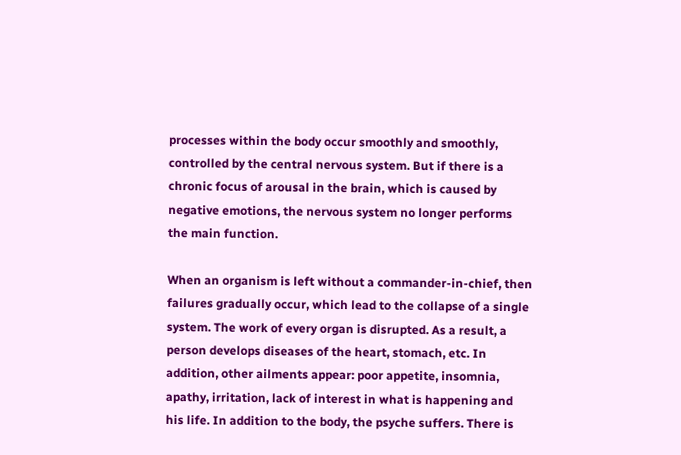processes within the body occur smoothly and smoothly, controlled by the central nervous system. But if there is a chronic focus of arousal in the brain, which is caused by negative emotions, the nervous system no longer performs the main function.

When an organism is left without a commander-in-chief, then failures gradually occur, which lead to the collapse of a single system. The work of every organ is disrupted. As a result, a person develops diseases of the heart, stomach, etc. In addition, other ailments appear: poor appetite, insomnia, apathy, irritation, lack of interest in what is happening and his life. In addition to the body, the psyche suffers. There is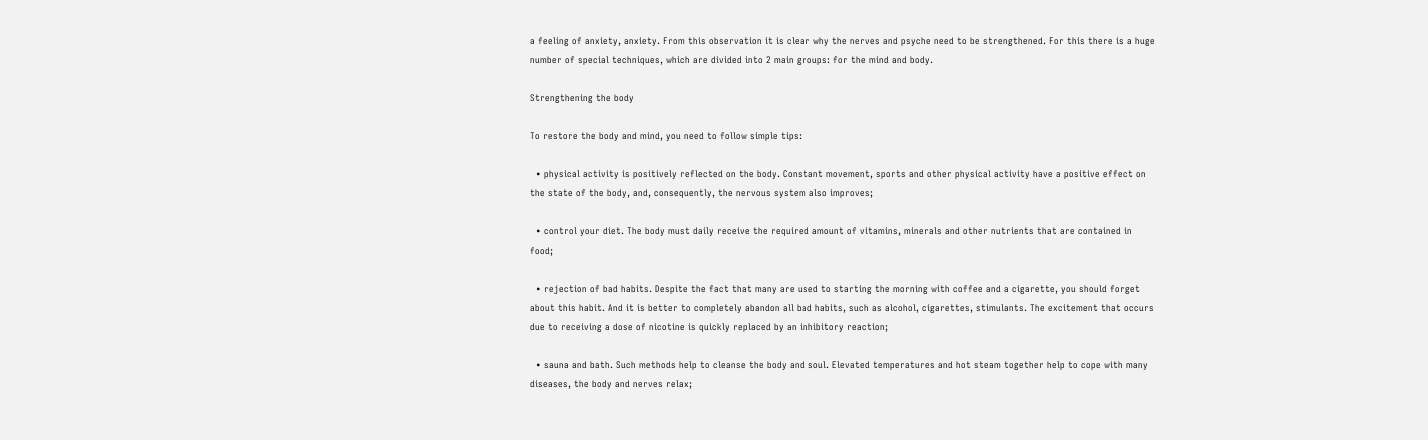a feeling of anxiety, anxiety. From this observation it is clear why the nerves and psyche need to be strengthened. For this there is a huge number of special techniques, which are divided into 2 main groups: for the mind and body.

Strengthening the body

To restore the body and mind, you need to follow simple tips:

  • physical activity is positively reflected on the body. Constant movement, sports and other physical activity have a positive effect on the state of the body, and, consequently, the nervous system also improves;

  • control your diet. The body must daily receive the required amount of vitamins, minerals and other nutrients that are contained in food;

  • rejection of bad habits. Despite the fact that many are used to starting the morning with coffee and a cigarette, you should forget about this habit. And it is better to completely abandon all bad habits, such as alcohol, cigarettes, stimulants. The excitement that occurs due to receiving a dose of nicotine is quickly replaced by an inhibitory reaction;

  • sauna and bath. Such methods help to cleanse the body and soul. Elevated temperatures and hot steam together help to cope with many diseases, the body and nerves relax;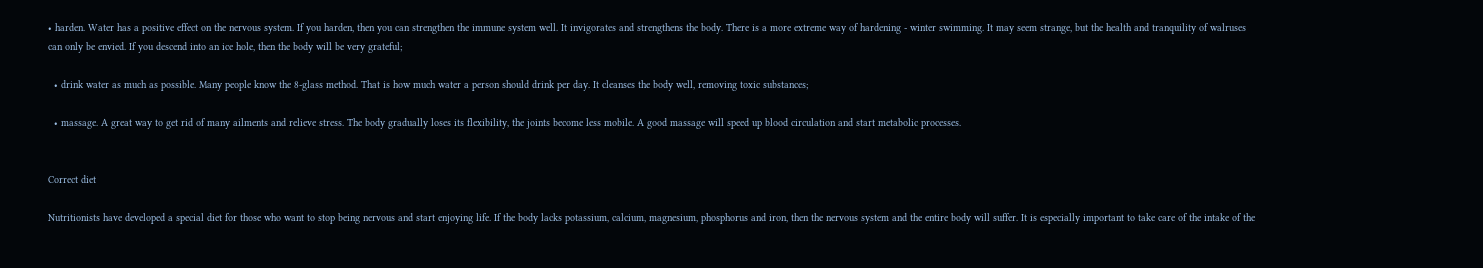• harden. Water has a positive effect on the nervous system. If you harden, then you can strengthen the immune system well. It invigorates and strengthens the body. There is a more extreme way of hardening - winter swimming. It may seem strange, but the health and tranquility of walruses can only be envied. If you descend into an ice hole, then the body will be very grateful;

  • drink water as much as possible. Many people know the 8-glass method. That is how much water a person should drink per day. It cleanses the body well, removing toxic substances;

  • massage. A great way to get rid of many ailments and relieve stress. The body gradually loses its flexibility, the joints become less mobile. A good massage will speed up blood circulation and start metabolic processes.


Correct diet

Nutritionists have developed a special diet for those who want to stop being nervous and start enjoying life. If the body lacks potassium, calcium, magnesium, phosphorus and iron, then the nervous system and the entire body will suffer. It is especially important to take care of the intake of the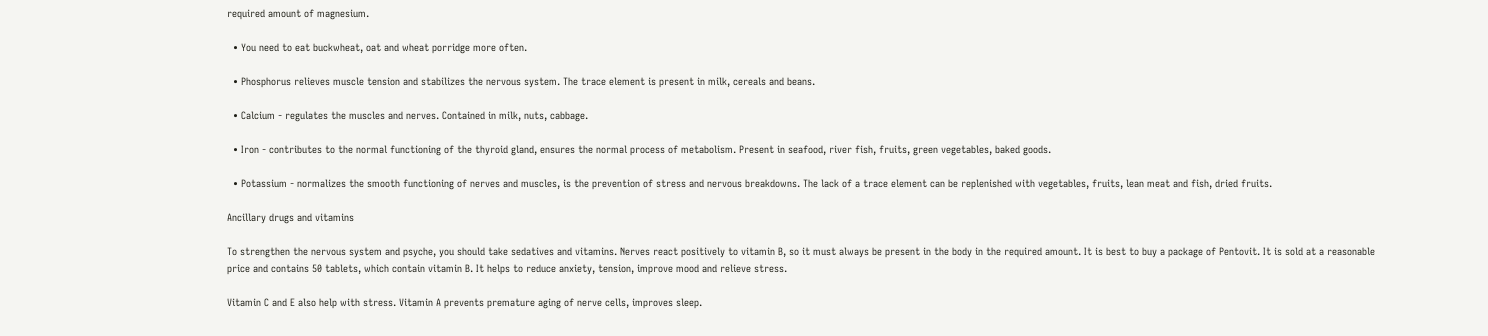required amount of magnesium.

  • You need to eat buckwheat, oat and wheat porridge more often.

  • Phosphorus relieves muscle tension and stabilizes the nervous system. The trace element is present in milk, cereals and beans.

  • Calcium - regulates the muscles and nerves. Contained in milk, nuts, cabbage.

  • Iron - contributes to the normal functioning of the thyroid gland, ensures the normal process of metabolism. Present in seafood, river fish, fruits, green vegetables, baked goods.

  • Potassium - normalizes the smooth functioning of nerves and muscles, is the prevention of stress and nervous breakdowns. The lack of a trace element can be replenished with vegetables, fruits, lean meat and fish, dried fruits.

Ancillary drugs and vitamins

To strengthen the nervous system and psyche, you should take sedatives and vitamins. Nerves react positively to vitamin B, so it must always be present in the body in the required amount. It is best to buy a package of Pentovit. It is sold at a reasonable price and contains 50 tablets, which contain vitamin B. It helps to reduce anxiety, tension, improve mood and relieve stress.

Vitamin C and E also help with stress. Vitamin A prevents premature aging of nerve cells, improves sleep.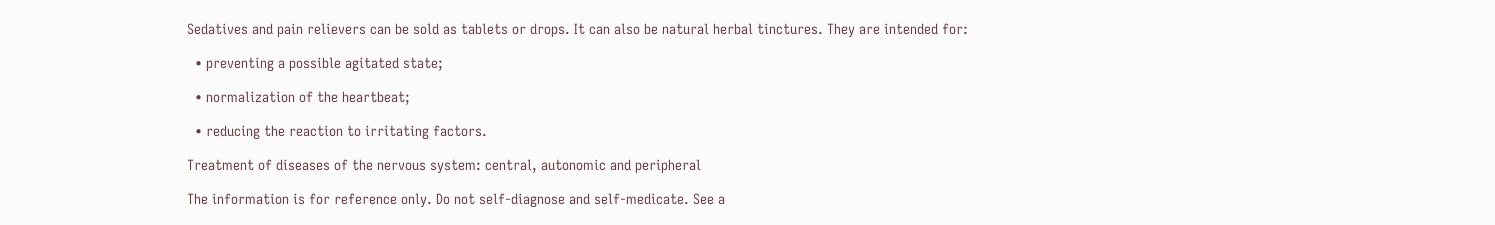Sedatives and pain relievers can be sold as tablets or drops. It can also be natural herbal tinctures. They are intended for:

  • preventing a possible agitated state;

  • normalization of the heartbeat;

  • reducing the reaction to irritating factors.

Treatment of diseases of the nervous system: central, autonomic and peripheral

The information is for reference only. Do not self-diagnose and self-medicate. See a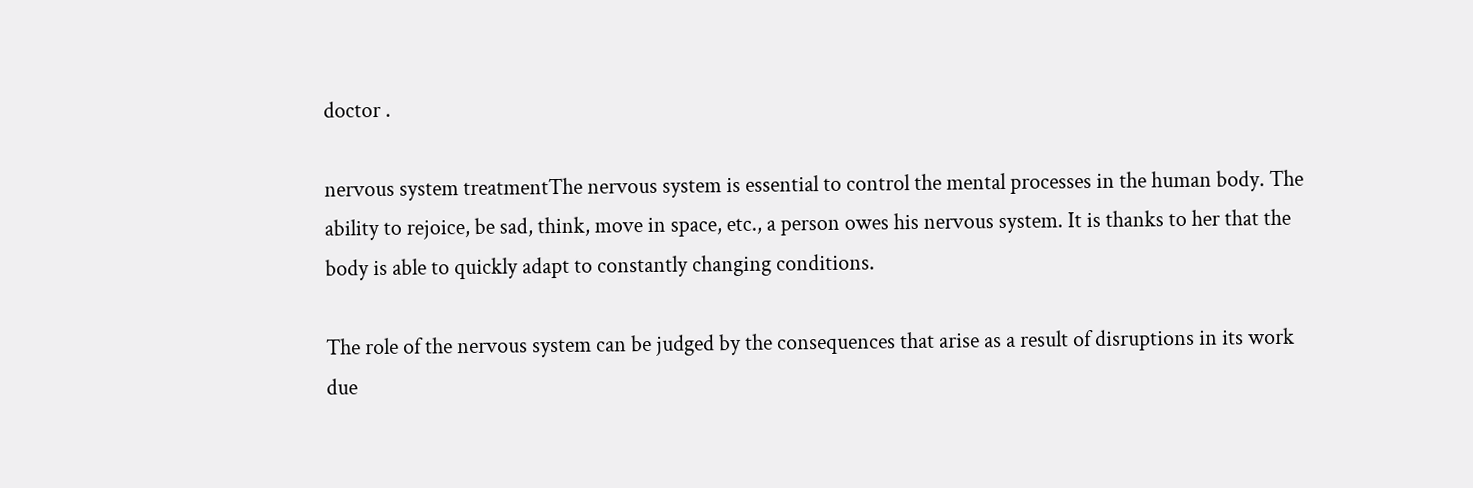doctor .

nervous system treatmentThe nervous system is essential to control the mental processes in the human body. The ability to rejoice, be sad, think, move in space, etc., a person owes his nervous system. It is thanks to her that the body is able to quickly adapt to constantly changing conditions.

The role of the nervous system can be judged by the consequences that arise as a result of disruptions in its work due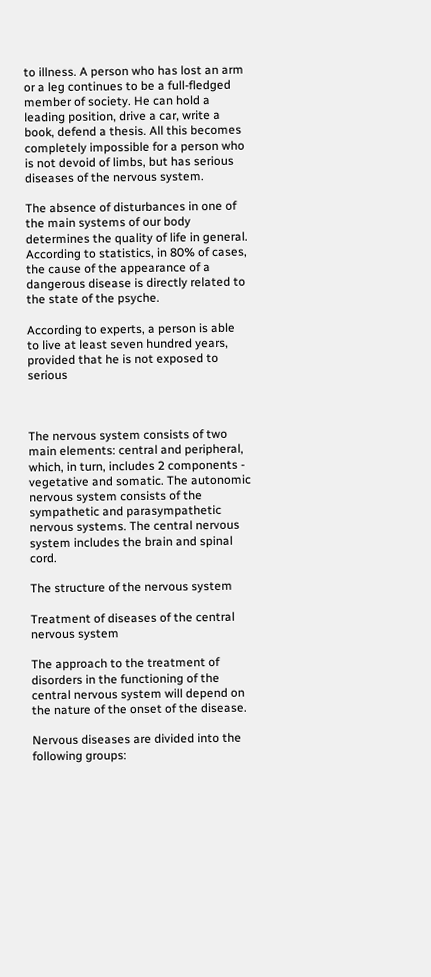to illness. A person who has lost an arm or a leg continues to be a full-fledged member of society. He can hold a leading position, drive a car, write a book, defend a thesis. All this becomes completely impossible for a person who is not devoid of limbs, but has serious diseases of the nervous system.

The absence of disturbances in one of the main systems of our body determines the quality of life in general. According to statistics, in 80% of cases, the cause of the appearance of a dangerous disease is directly related to the state of the psyche.

According to experts, a person is able to live at least seven hundred years, provided that he is not exposed to serious



The nervous system consists of two main elements: central and peripheral, which, in turn, includes 2 components - vegetative and somatic. The autonomic nervous system consists of the sympathetic and parasympathetic nervous systems. The central nervous system includes the brain and spinal cord.

The structure of the nervous system

Treatment of diseases of the central nervous system

The approach to the treatment of disorders in the functioning of the central nervous system will depend on the nature of the onset of the disease.

Nervous diseases are divided into the following groups: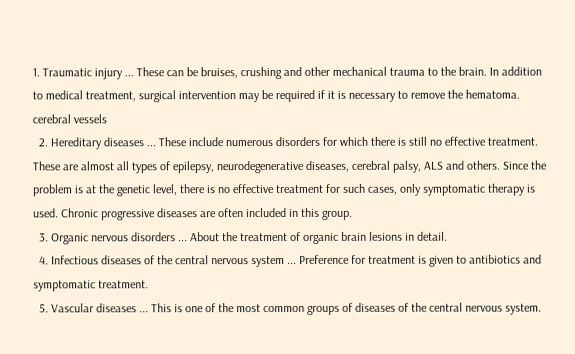1. Traumatic injury ... These can be bruises, crushing and other mechanical trauma to the brain. In addition to medical treatment, surgical intervention may be required if it is necessary to remove the hematoma. cerebral vessels
  2. Hereditary diseases ... These include numerous disorders for which there is still no effective treatment. These are almost all types of epilepsy, neurodegenerative diseases, cerebral palsy, ALS and others. Since the problem is at the genetic level, there is no effective treatment for such cases, only symptomatic therapy is used. Chronic progressive diseases are often included in this group.
  3. Organic nervous disorders ... About the treatment of organic brain lesions in detail.
  4. Infectious diseases of the central nervous system ... Preference for treatment is given to antibiotics and symptomatic treatment.
  5. Vascular diseases ... This is one of the most common groups of diseases of the central nervous system.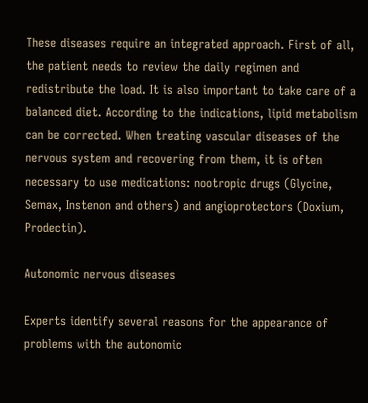These diseases require an integrated approach. First of all, the patient needs to review the daily regimen and redistribute the load. It is also important to take care of a balanced diet. According to the indications, lipid metabolism can be corrected. When treating vascular diseases of the nervous system and recovering from them, it is often necessary to use medications: nootropic drugs (Glycine, Semax, Instenon and others) and angioprotectors (Doxium, Prodectin).

Autonomic nervous diseases

Experts identify several reasons for the appearance of problems with the autonomic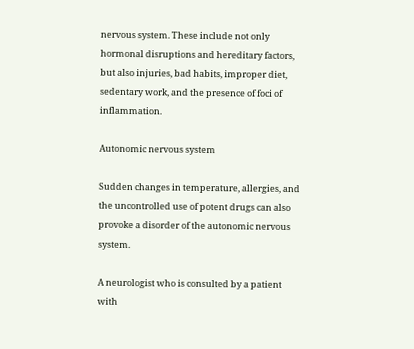nervous system. These include not only hormonal disruptions and hereditary factors, but also injuries, bad habits, improper diet, sedentary work, and the presence of foci of inflammation.

Autonomic nervous system

Sudden changes in temperature, allergies, and the uncontrolled use of potent drugs can also provoke a disorder of the autonomic nervous system.

A neurologist who is consulted by a patient with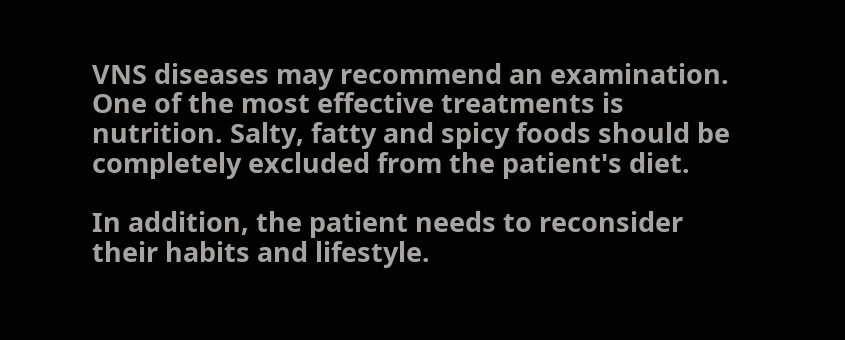VNS diseases may recommend an examination. One of the most effective treatments is nutrition. Salty, fatty and spicy foods should be completely excluded from the patient's diet.

In addition, the patient needs to reconsider their habits and lifestyle.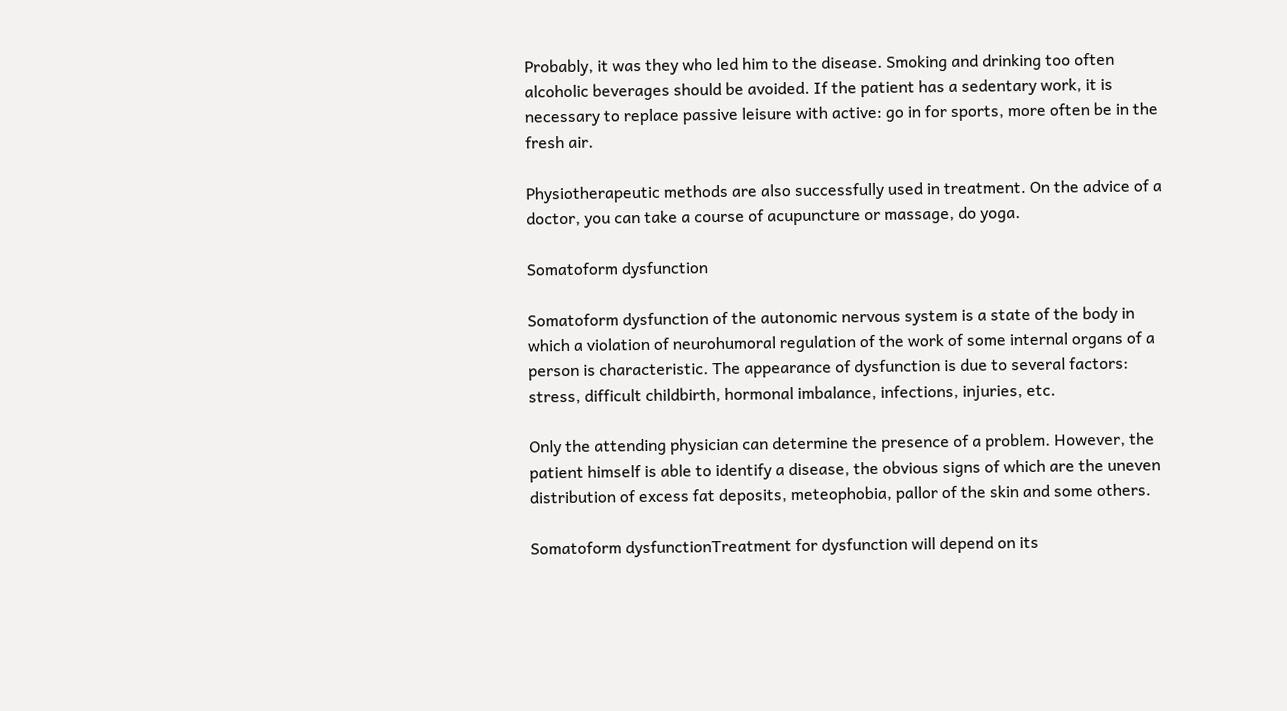Probably, it was they who led him to the disease. Smoking and drinking too often alcoholic beverages should be avoided. If the patient has a sedentary work, it is necessary to replace passive leisure with active: go in for sports, more often be in the fresh air.

Physiotherapeutic methods are also successfully used in treatment. On the advice of a doctor, you can take a course of acupuncture or massage, do yoga.

Somatoform dysfunction

Somatoform dysfunction of the autonomic nervous system is a state of the body in which a violation of neurohumoral regulation of the work of some internal organs of a person is characteristic. The appearance of dysfunction is due to several factors: stress, difficult childbirth, hormonal imbalance, infections, injuries, etc.

Only the attending physician can determine the presence of a problem. However, the patient himself is able to identify a disease, the obvious signs of which are the uneven distribution of excess fat deposits, meteophobia, pallor of the skin and some others.

Somatoform dysfunctionTreatment for dysfunction will depend on its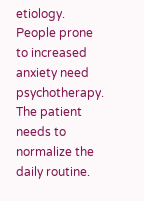etiology. People prone to increased anxiety need psychotherapy. The patient needs to normalize the daily routine.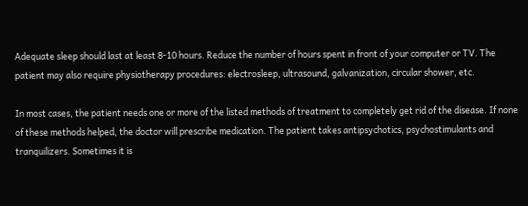Adequate sleep should last at least 8-10 hours. Reduce the number of hours spent in front of your computer or TV. The patient may also require physiotherapy procedures: electrosleep, ultrasound, galvanization, circular shower, etc.

In most cases, the patient needs one or more of the listed methods of treatment to completely get rid of the disease. If none of these methods helped, the doctor will prescribe medication. The patient takes antipsychotics, psychostimulants and tranquilizers. Sometimes it is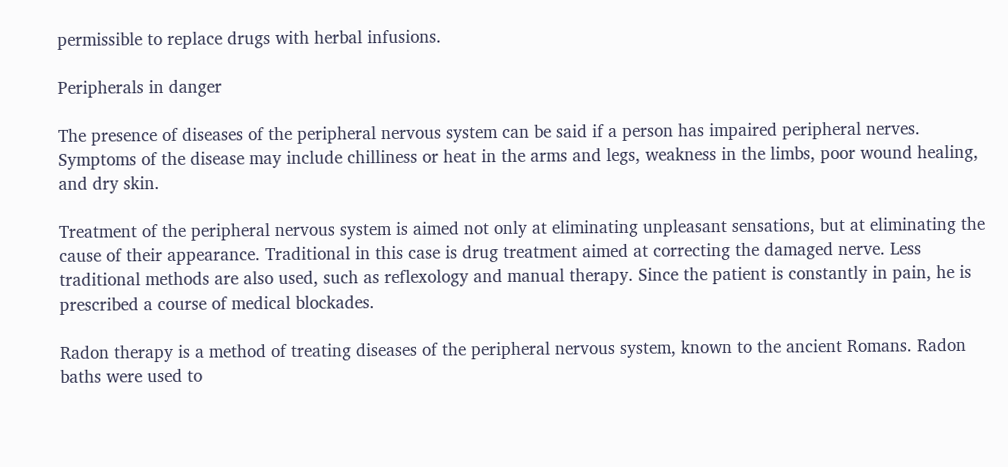permissible to replace drugs with herbal infusions.

Peripherals in danger

The presence of diseases of the peripheral nervous system can be said if a person has impaired peripheral nerves. Symptoms of the disease may include chilliness or heat in the arms and legs, weakness in the limbs, poor wound healing, and dry skin.

Treatment of the peripheral nervous system is aimed not only at eliminating unpleasant sensations, but at eliminating the cause of their appearance. Traditional in this case is drug treatment aimed at correcting the damaged nerve. Less traditional methods are also used, such as reflexology and manual therapy. Since the patient is constantly in pain, he is prescribed a course of medical blockades.

Radon therapy is a method of treating diseases of the peripheral nervous system, known to the ancient Romans. Radon baths were used to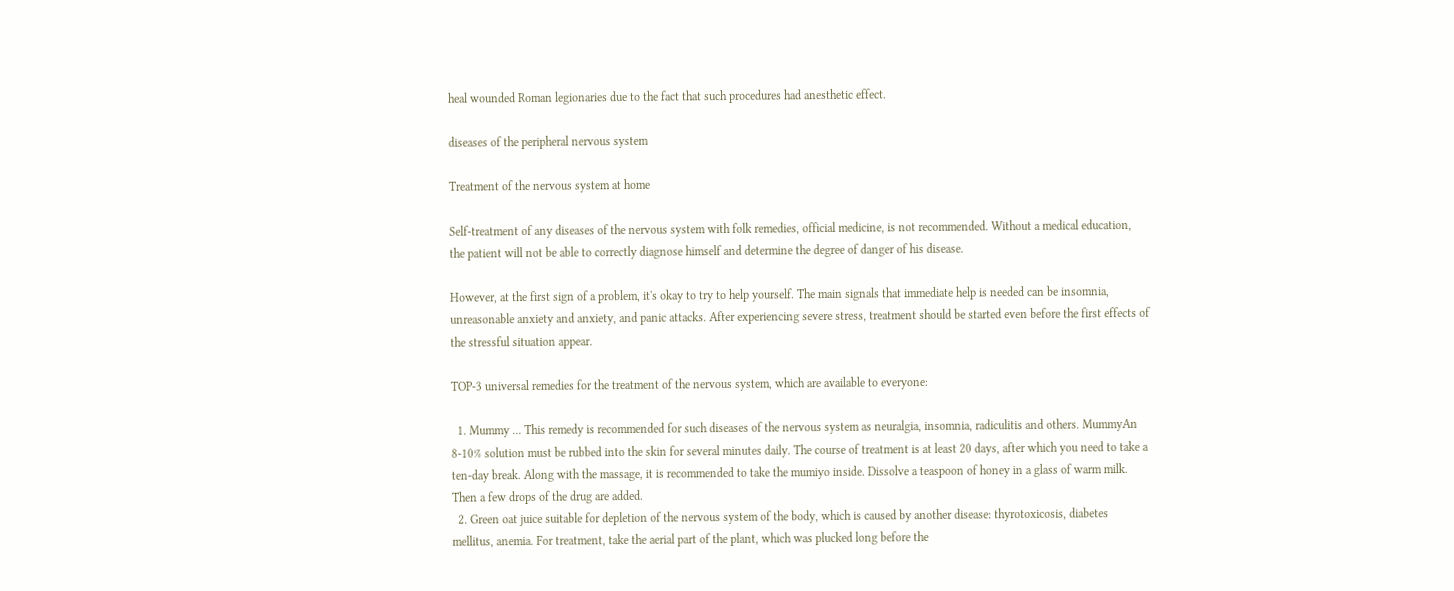heal wounded Roman legionaries due to the fact that such procedures had anesthetic effect.

diseases of the peripheral nervous system

Treatment of the nervous system at home

Self-treatment of any diseases of the nervous system with folk remedies, official medicine, is not recommended. Without a medical education, the patient will not be able to correctly diagnose himself and determine the degree of danger of his disease.

However, at the first sign of a problem, it's okay to try to help yourself. The main signals that immediate help is needed can be insomnia, unreasonable anxiety and anxiety, and panic attacks. After experiencing severe stress, treatment should be started even before the first effects of the stressful situation appear.

TOP-3 universal remedies for the treatment of the nervous system, which are available to everyone:

  1. Mummy ... This remedy is recommended for such diseases of the nervous system as neuralgia, insomnia, radiculitis and others. MummyAn 8-10% solution must be rubbed into the skin for several minutes daily. The course of treatment is at least 20 days, after which you need to take a ten-day break. Along with the massage, it is recommended to take the mumiyo inside. Dissolve a teaspoon of honey in a glass of warm milk. Then a few drops of the drug are added.
  2. Green oat juice suitable for depletion of the nervous system of the body, which is caused by another disease: thyrotoxicosis, diabetes mellitus, anemia. For treatment, take the aerial part of the plant, which was plucked long before the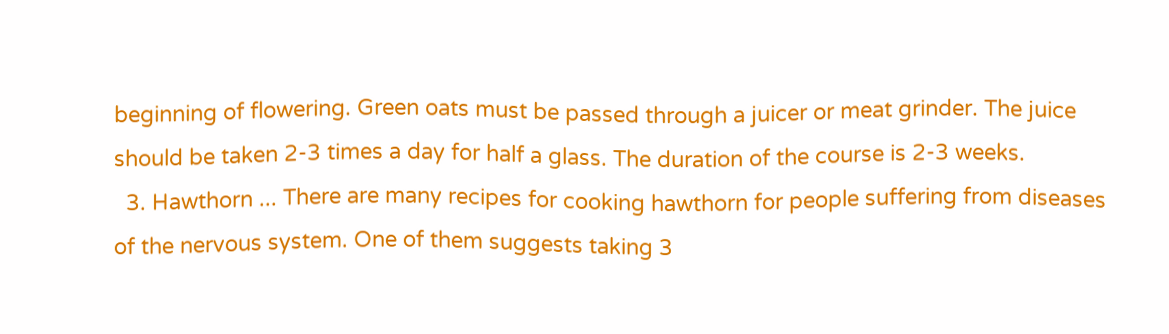beginning of flowering. Green oats must be passed through a juicer or meat grinder. The juice should be taken 2-3 times a day for half a glass. The duration of the course is 2-3 weeks.
  3. Hawthorn ... There are many recipes for cooking hawthorn for people suffering from diseases of the nervous system. One of them suggests taking 3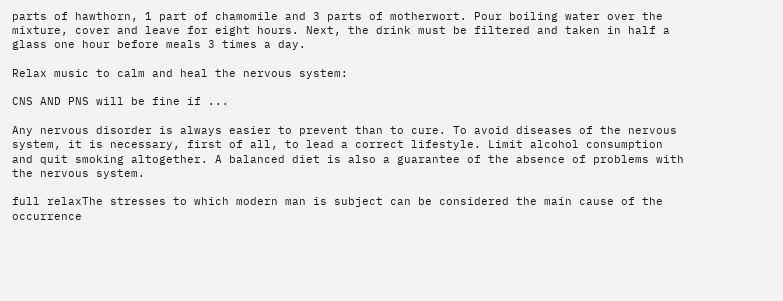parts of hawthorn, 1 part of chamomile and 3 parts of motherwort. Pour boiling water over the mixture, cover and leave for eight hours. Next, the drink must be filtered and taken in half a glass one hour before meals 3 times a day.

Relax music to calm and heal the nervous system:

CNS AND PNS will be fine if ...

Any nervous disorder is always easier to prevent than to cure. To avoid diseases of the nervous system, it is necessary, first of all, to lead a correct lifestyle. Limit alcohol consumption and quit smoking altogether. A balanced diet is also a guarantee of the absence of problems with the nervous system.

full relaxThe stresses to which modern man is subject can be considered the main cause of the occurrence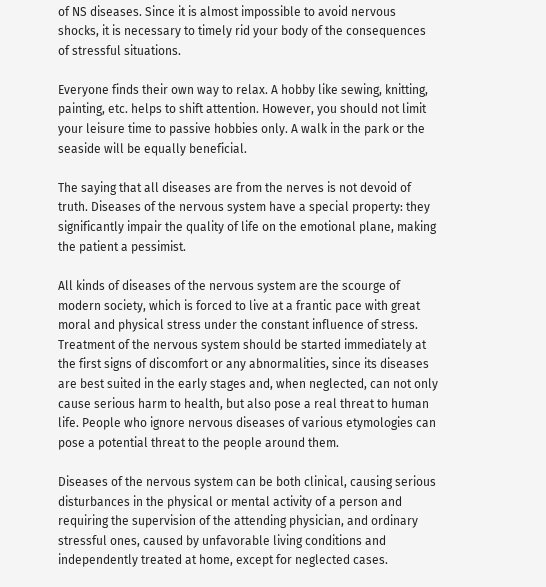of NS diseases. Since it is almost impossible to avoid nervous shocks, it is necessary to timely rid your body of the consequences of stressful situations.

Everyone finds their own way to relax. A hobby like sewing, knitting, painting, etc. helps to shift attention. However, you should not limit your leisure time to passive hobbies only. A walk in the park or the seaside will be equally beneficial.

The saying that all diseases are from the nerves is not devoid of truth. Diseases of the nervous system have a special property: they significantly impair the quality of life on the emotional plane, making the patient a pessimist.

All kinds of diseases of the nervous system are the scourge of modern society, which is forced to live at a frantic pace with great moral and physical stress under the constant influence of stress. Treatment of the nervous system should be started immediately at the first signs of discomfort or any abnormalities, since its diseases are best suited in the early stages and, when neglected, can not only cause serious harm to health, but also pose a real threat to human life. People who ignore nervous diseases of various etymologies can pose a potential threat to the people around them.

Diseases of the nervous system can be both clinical, causing serious disturbances in the physical or mental activity of a person and requiring the supervision of the attending physician, and ordinary stressful ones, caused by unfavorable living conditions and independently treated at home, except for neglected cases.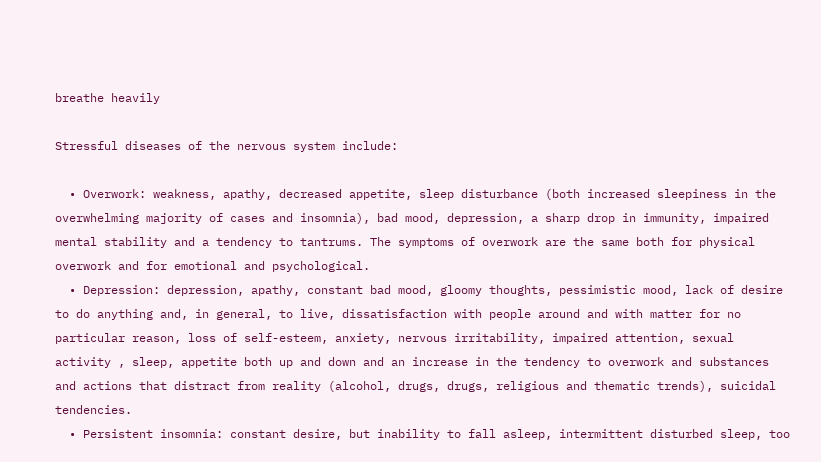breathe heavily

Stressful diseases of the nervous system include:

  • Overwork: weakness, apathy, decreased appetite, sleep disturbance (both increased sleepiness in the overwhelming majority of cases and insomnia), bad mood, depression, a sharp drop in immunity, impaired mental stability and a tendency to tantrums. The symptoms of overwork are the same both for physical overwork and for emotional and psychological.
  • Depression: depression, apathy, constant bad mood, gloomy thoughts, pessimistic mood, lack of desire to do anything and, in general, to live, dissatisfaction with people around and with matter for no particular reason, loss of self-esteem, anxiety, nervous irritability, impaired attention, sexual activity , sleep, appetite both up and down and an increase in the tendency to overwork and substances and actions that distract from reality (alcohol, drugs, drugs, religious and thematic trends), suicidal tendencies.
  • Persistent insomnia: constant desire, but inability to fall asleep, intermittent disturbed sleep, too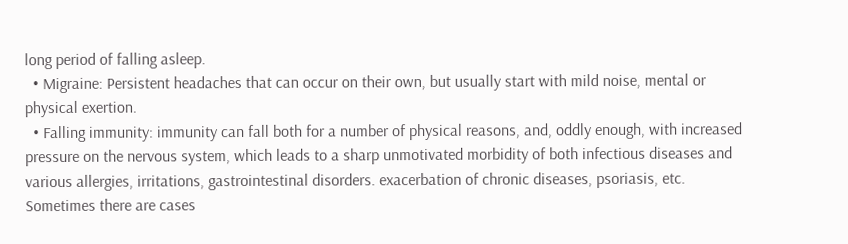long period of falling asleep.
  • Migraine: Persistent headaches that can occur on their own, but usually start with mild noise, mental or physical exertion.
  • Falling immunity: immunity can fall both for a number of physical reasons, and, oddly enough, with increased pressure on the nervous system, which leads to a sharp unmotivated morbidity of both infectious diseases and various allergies, irritations, gastrointestinal disorders. exacerbation of chronic diseases, psoriasis, etc. Sometimes there are cases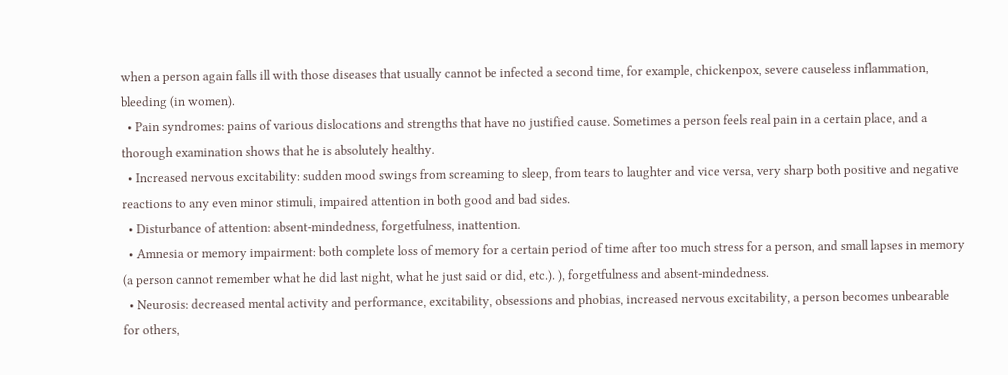when a person again falls ill with those diseases that usually cannot be infected a second time, for example, chickenpox, severe causeless inflammation, bleeding (in women).
  • Pain syndromes: pains of various dislocations and strengths that have no justified cause. Sometimes a person feels real pain in a certain place, and a thorough examination shows that he is absolutely healthy.
  • Increased nervous excitability: sudden mood swings from screaming to sleep, from tears to laughter and vice versa, very sharp both positive and negative reactions to any even minor stimuli, impaired attention in both good and bad sides.
  • Disturbance of attention: absent-mindedness, forgetfulness, inattention.
  • Amnesia or memory impairment: both complete loss of memory for a certain period of time after too much stress for a person, and small lapses in memory (a person cannot remember what he did last night, what he just said or did, etc.). ), forgetfulness and absent-mindedness.
  • Neurosis: decreased mental activity and performance, excitability, obsessions and phobias, increased nervous excitability, a person becomes unbearable for others,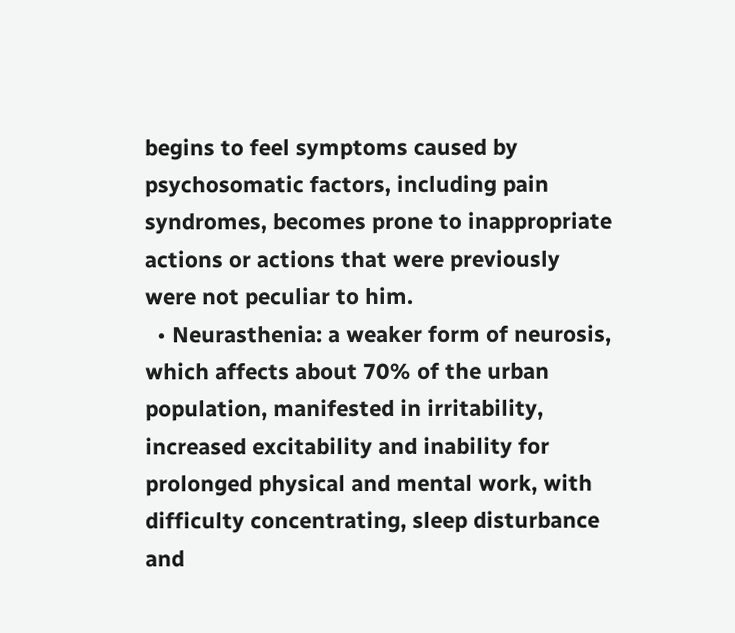begins to feel symptoms caused by psychosomatic factors, including pain syndromes, becomes prone to inappropriate actions or actions that were previously were not peculiar to him.
  • Neurasthenia: a weaker form of neurosis, which affects about 70% of the urban population, manifested in irritability, increased excitability and inability for prolonged physical and mental work, with difficulty concentrating, sleep disturbance and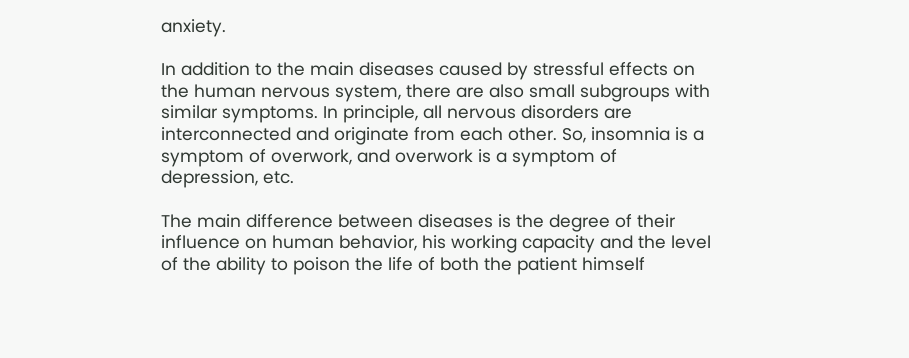anxiety.

In addition to the main diseases caused by stressful effects on the human nervous system, there are also small subgroups with similar symptoms. In principle, all nervous disorders are interconnected and originate from each other. So, insomnia is a symptom of overwork, and overwork is a symptom of depression, etc.

The main difference between diseases is the degree of their influence on human behavior, his working capacity and the level of the ability to poison the life of both the patient himself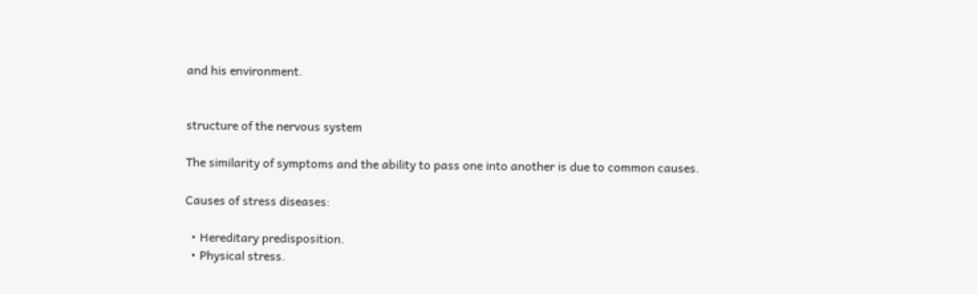and his environment.


structure of the nervous system

The similarity of symptoms and the ability to pass one into another is due to common causes.

Causes of stress diseases:

  • Hereditary predisposition.
  • Physical stress.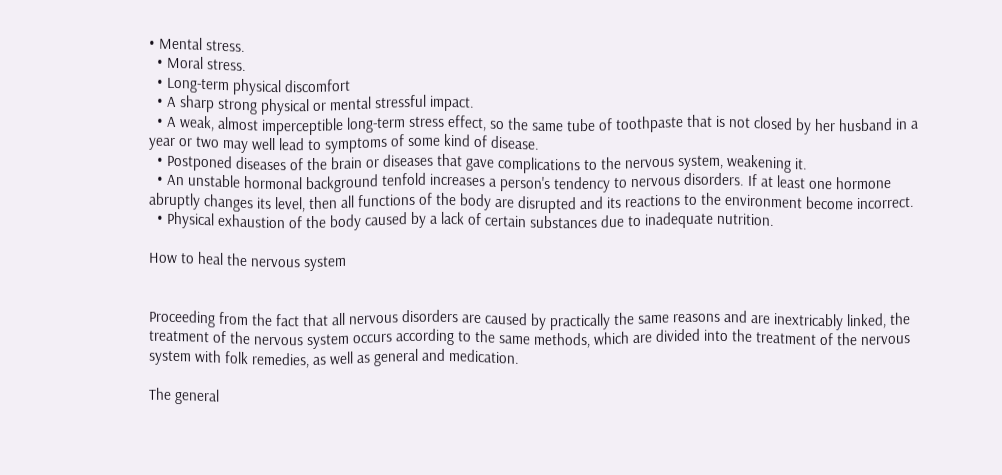• Mental stress.
  • Moral stress.
  • Long-term physical discomfort
  • A sharp strong physical or mental stressful impact.
  • A weak, almost imperceptible long-term stress effect, so the same tube of toothpaste that is not closed by her husband in a year or two may well lead to symptoms of some kind of disease.
  • Postponed diseases of the brain or diseases that gave complications to the nervous system, weakening it.
  • An unstable hormonal background tenfold increases a person's tendency to nervous disorders. If at least one hormone abruptly changes its level, then all functions of the body are disrupted and its reactions to the environment become incorrect.
  • Physical exhaustion of the body caused by a lack of certain substances due to inadequate nutrition.

How to heal the nervous system


Proceeding from the fact that all nervous disorders are caused by practically the same reasons and are inextricably linked, the treatment of the nervous system occurs according to the same methods, which are divided into the treatment of the nervous system with folk remedies, as well as general and medication.

The general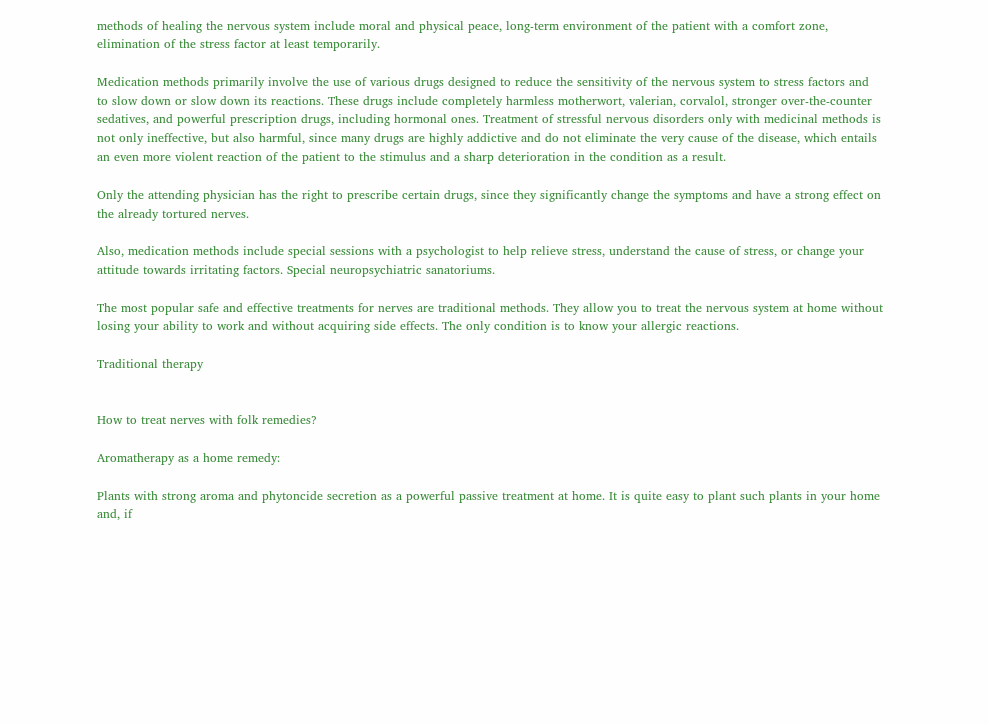methods of healing the nervous system include moral and physical peace, long-term environment of the patient with a comfort zone, elimination of the stress factor at least temporarily.

Medication methods primarily involve the use of various drugs designed to reduce the sensitivity of the nervous system to stress factors and to slow down or slow down its reactions. These drugs include completely harmless motherwort, valerian, corvalol, stronger over-the-counter sedatives, and powerful prescription drugs, including hormonal ones. Treatment of stressful nervous disorders only with medicinal methods is not only ineffective, but also harmful, since many drugs are highly addictive and do not eliminate the very cause of the disease, which entails an even more violent reaction of the patient to the stimulus and a sharp deterioration in the condition as a result.

Only the attending physician has the right to prescribe certain drugs, since they significantly change the symptoms and have a strong effect on the already tortured nerves.

Also, medication methods include special sessions with a psychologist to help relieve stress, understand the cause of stress, or change your attitude towards irritating factors. Special neuropsychiatric sanatoriums.

The most popular safe and effective treatments for nerves are traditional methods. They allow you to treat the nervous system at home without losing your ability to work and without acquiring side effects. The only condition is to know your allergic reactions.

Traditional therapy


How to treat nerves with folk remedies?

Aromatherapy as a home remedy:

Plants with strong aroma and phytoncide secretion as a powerful passive treatment at home. It is quite easy to plant such plants in your home and, if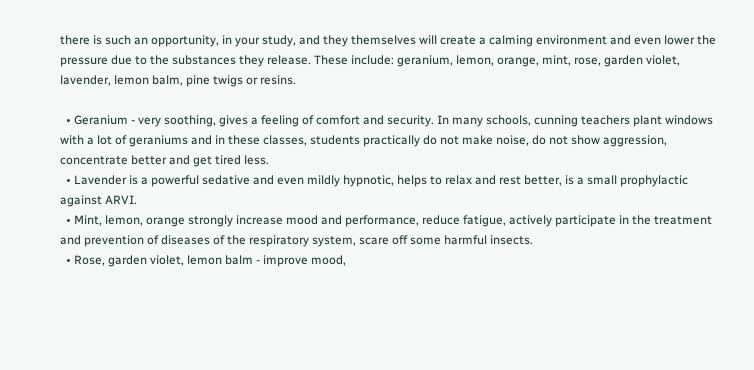there is such an opportunity, in your study, and they themselves will create a calming environment and even lower the pressure due to the substances they release. These include: geranium, lemon, orange, mint, rose, garden violet, lavender, lemon balm, pine twigs or resins.

  • Geranium - very soothing, gives a feeling of comfort and security. In many schools, cunning teachers plant windows with a lot of geraniums and in these classes, students practically do not make noise, do not show aggression, concentrate better and get tired less.
  • Lavender is a powerful sedative and even mildly hypnotic, helps to relax and rest better, is a small prophylactic against ARVI.
  • Mint, lemon, orange strongly increase mood and performance, reduce fatigue, actively participate in the treatment and prevention of diseases of the respiratory system, scare off some harmful insects.
  • Rose, garden violet, lemon balm - improve mood,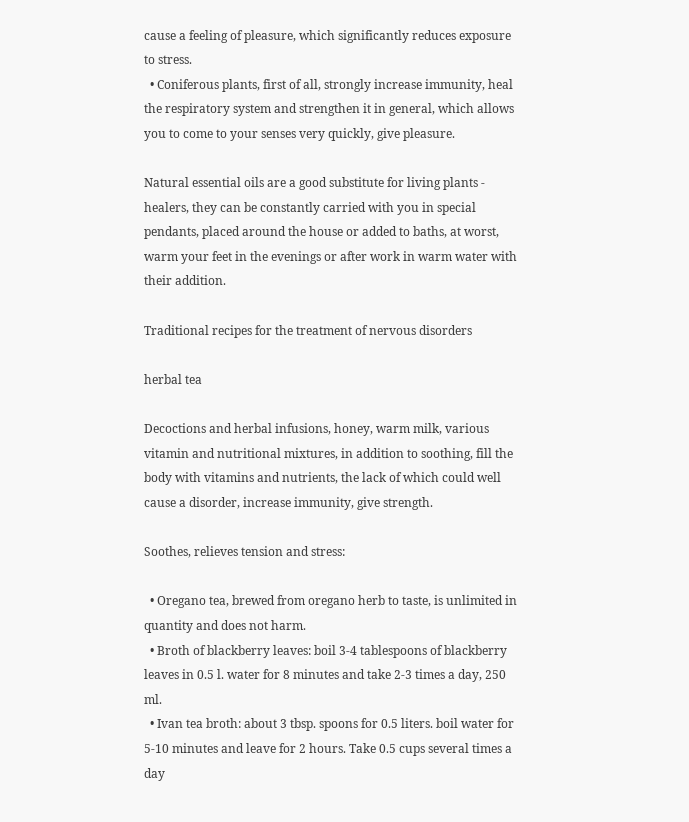cause a feeling of pleasure, which significantly reduces exposure to stress.
  • Coniferous plants, first of all, strongly increase immunity, heal the respiratory system and strengthen it in general, which allows you to come to your senses very quickly, give pleasure.

Natural essential oils are a good substitute for living plants - healers, they can be constantly carried with you in special pendants, placed around the house or added to baths, at worst, warm your feet in the evenings or after work in warm water with their addition.

Traditional recipes for the treatment of nervous disorders

herbal tea

Decoctions and herbal infusions, honey, warm milk, various vitamin and nutritional mixtures, in addition to soothing, fill the body with vitamins and nutrients, the lack of which could well cause a disorder, increase immunity, give strength.

Soothes, relieves tension and stress:

  • Oregano tea, brewed from oregano herb to taste, is unlimited in quantity and does not harm.
  • Broth of blackberry leaves: boil 3-4 tablespoons of blackberry leaves in 0.5 l. water for 8 minutes and take 2-3 times a day, 250 ml.
  • Ivan tea broth: about 3 tbsp. spoons for 0.5 liters. boil water for 5-10 minutes and leave for 2 hours. Take 0.5 cups several times a day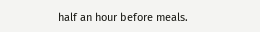half an hour before meals.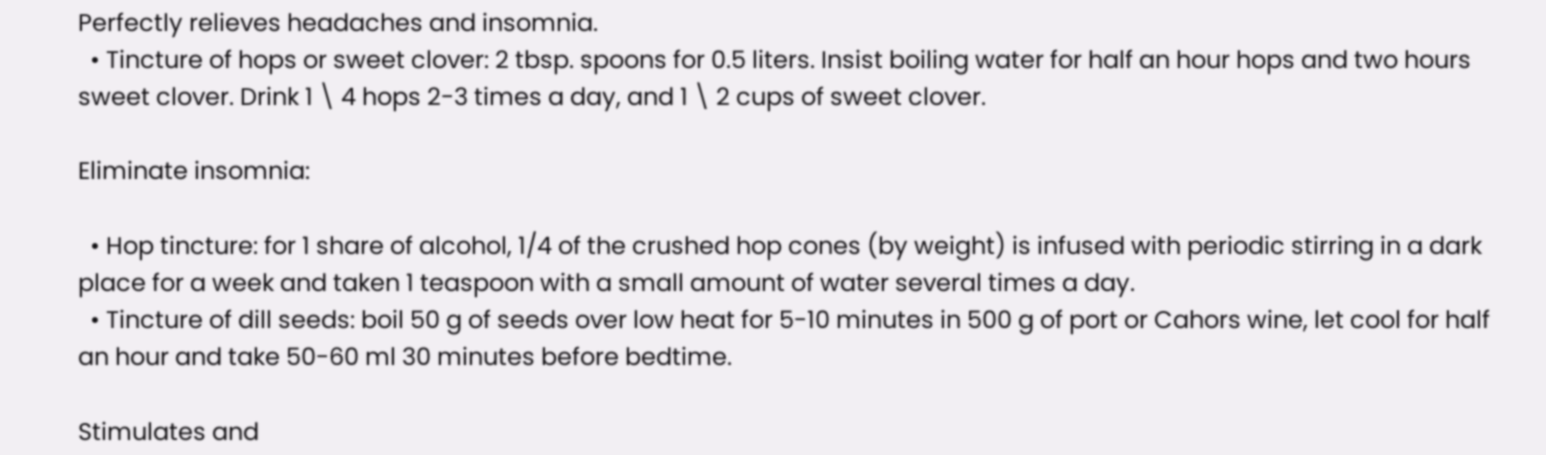Perfectly relieves headaches and insomnia.
  • Tincture of hops or sweet clover: 2 tbsp. spoons for 0.5 liters. Insist boiling water for half an hour hops and two hours sweet clover. Drink 1 \ 4 hops 2-3 times a day, and 1 \ 2 cups of sweet clover.

Eliminate insomnia:

  • Hop tincture: for 1 share of alcohol, 1/4 of the crushed hop cones (by weight) is infused with periodic stirring in a dark place for a week and taken 1 teaspoon with a small amount of water several times a day.
  • Tincture of dill seeds: boil 50 g of seeds over low heat for 5-10 minutes in 500 g of port or Cahors wine, let cool for half an hour and take 50-60 ml 30 minutes before bedtime.

Stimulates and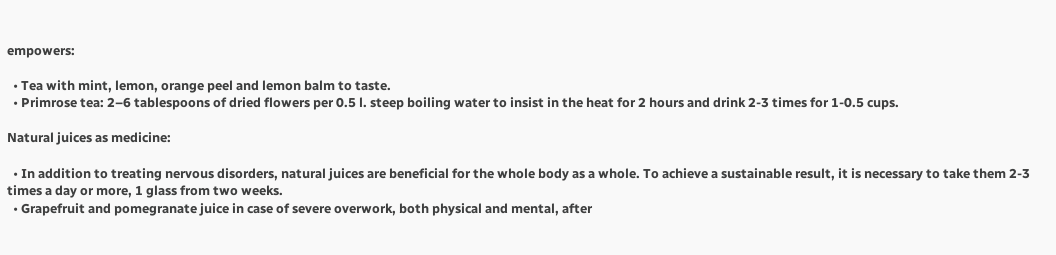empowers:

  • Tea with mint, lemon, orange peel and lemon balm to taste.
  • Primrose tea: 2–6 tablespoons of dried flowers per 0.5 l. steep boiling water to insist in the heat for 2 hours and drink 2-3 times for 1-0.5 cups.

Natural juices as medicine:

  • In addition to treating nervous disorders, natural juices are beneficial for the whole body as a whole. To achieve a sustainable result, it is necessary to take them 2-3 times a day or more, 1 glass from two weeks.
  • Grapefruit and pomegranate juice in case of severe overwork, both physical and mental, after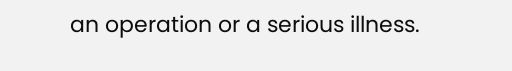an operation or a serious illness.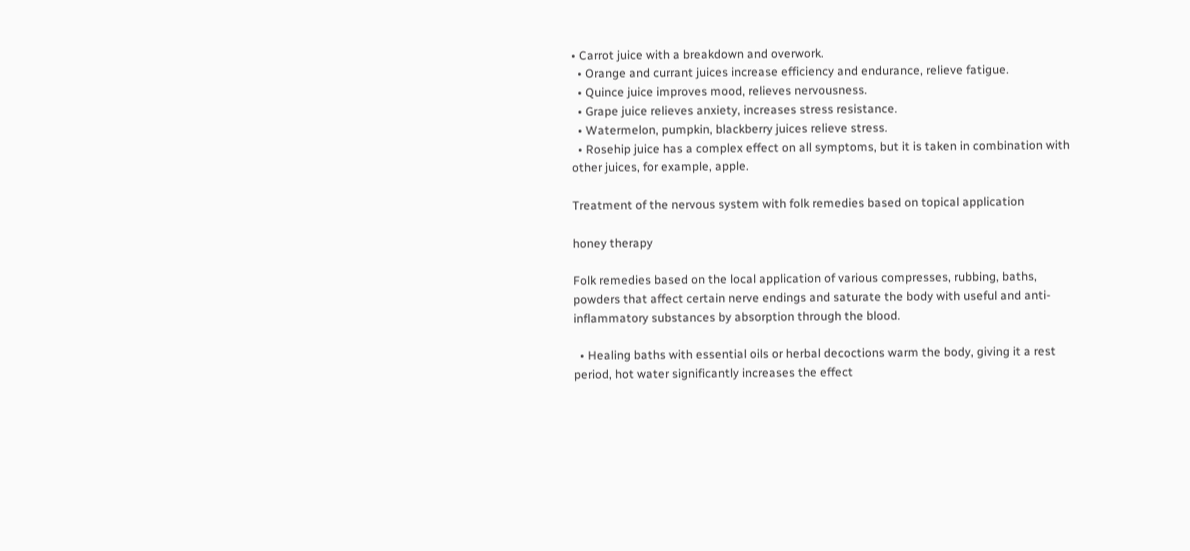• Carrot juice with a breakdown and overwork.
  • Orange and currant juices increase efficiency and endurance, relieve fatigue.
  • Quince juice improves mood, relieves nervousness.
  • Grape juice relieves anxiety, increases stress resistance.
  • Watermelon, pumpkin, blackberry juices relieve stress.
  • Rosehip juice has a complex effect on all symptoms, but it is taken in combination with other juices, for example, apple.

Treatment of the nervous system with folk remedies based on topical application

honey therapy

Folk remedies based on the local application of various compresses, rubbing, baths, powders that affect certain nerve endings and saturate the body with useful and anti-inflammatory substances by absorption through the blood.

  • Healing baths with essential oils or herbal decoctions warm the body, giving it a rest period, hot water significantly increases the effect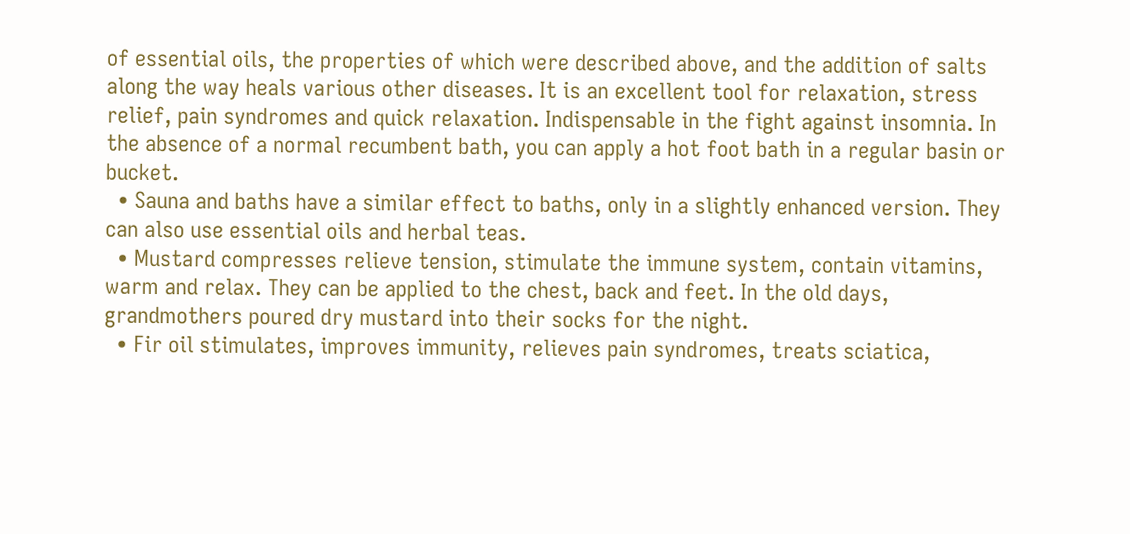of essential oils, the properties of which were described above, and the addition of salts along the way heals various other diseases. It is an excellent tool for relaxation, stress relief, pain syndromes and quick relaxation. Indispensable in the fight against insomnia. In the absence of a normal recumbent bath, you can apply a hot foot bath in a regular basin or bucket.
  • Sauna and baths have a similar effect to baths, only in a slightly enhanced version. They can also use essential oils and herbal teas.
  • Mustard compresses relieve tension, stimulate the immune system, contain vitamins, warm and relax. They can be applied to the chest, back and feet. In the old days, grandmothers poured dry mustard into their socks for the night.
  • Fir oil stimulates, improves immunity, relieves pain syndromes, treats sciatica,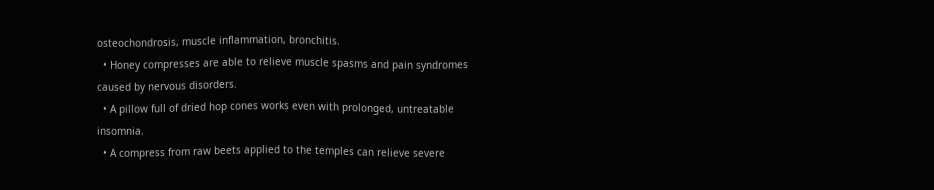osteochondrosis, muscle inflammation, bronchitis.
  • Honey compresses are able to relieve muscle spasms and pain syndromes caused by nervous disorders.
  • A pillow full of dried hop cones works even with prolonged, untreatable insomnia.
  • A compress from raw beets applied to the temples can relieve severe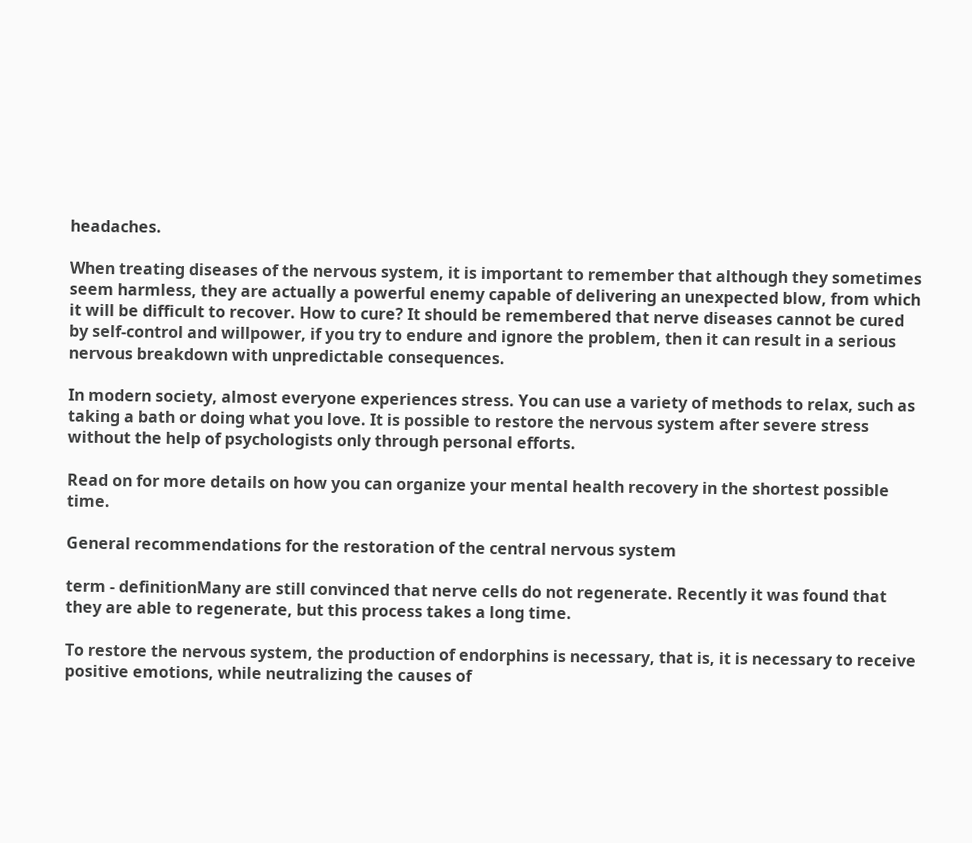headaches.

When treating diseases of the nervous system, it is important to remember that although they sometimes seem harmless, they are actually a powerful enemy capable of delivering an unexpected blow, from which it will be difficult to recover. How to cure? It should be remembered that nerve diseases cannot be cured by self-control and willpower, if you try to endure and ignore the problem, then it can result in a serious nervous breakdown with unpredictable consequences.

In modern society, almost everyone experiences stress. You can use a variety of methods to relax, such as taking a bath or doing what you love. It is possible to restore the nervous system after severe stress without the help of psychologists only through personal efforts.

Read on for more details on how you can organize your mental health recovery in the shortest possible time.

General recommendations for the restoration of the central nervous system

term - definitionMany are still convinced that nerve cells do not regenerate. Recently it was found that they are able to regenerate, but this process takes a long time.

To restore the nervous system, the production of endorphins is necessary, that is, it is necessary to receive positive emotions, while neutralizing the causes of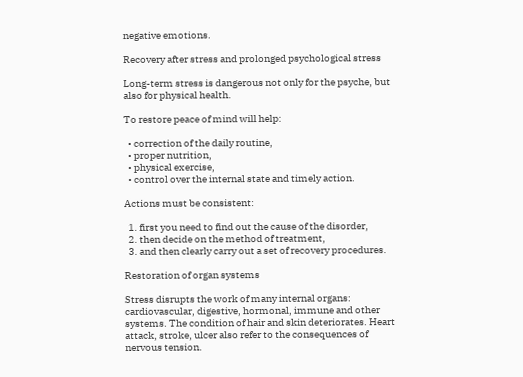negative emotions.

Recovery after stress and prolonged psychological stress

Long-term stress is dangerous not only for the psyche, but also for physical health.

To restore peace of mind will help:

  • correction of the daily routine,
  • proper nutrition,
  • physical exercise,
  • control over the internal state and timely action.

Actions must be consistent:

  1. first you need to find out the cause of the disorder,
  2. then decide on the method of treatment,
  3. and then clearly carry out a set of recovery procedures.

Restoration of organ systems

Stress disrupts the work of many internal organs: cardiovascular, digestive, hormonal, immune and other systems. The condition of hair and skin deteriorates. Heart attack, stroke, ulcer also refer to the consequences of nervous tension.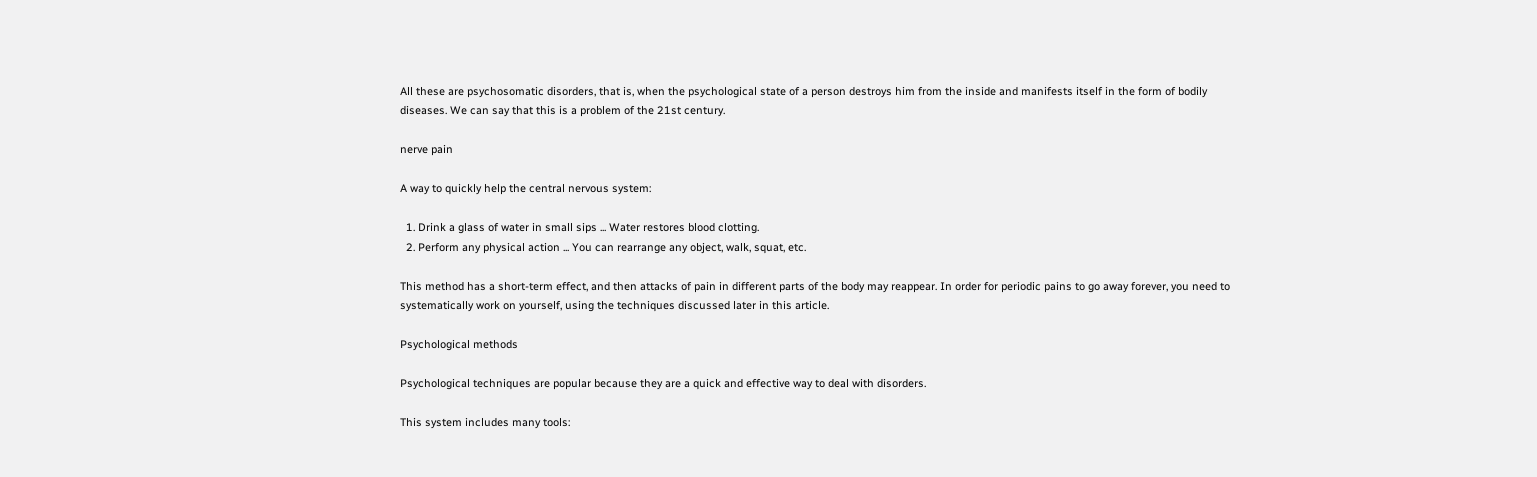All these are psychosomatic disorders, that is, when the psychological state of a person destroys him from the inside and manifests itself in the form of bodily diseases. We can say that this is a problem of the 21st century.

nerve pain

A way to quickly help the central nervous system:

  1. Drink a glass of water in small sips ... Water restores blood clotting.
  2. Perform any physical action ... You can rearrange any object, walk, squat, etc.

This method has a short-term effect, and then attacks of pain in different parts of the body may reappear. In order for periodic pains to go away forever, you need to systematically work on yourself, using the techniques discussed later in this article.

Psychological methods

Psychological techniques are popular because they are a quick and effective way to deal with disorders.

This system includes many tools: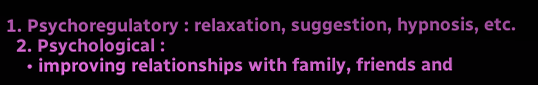1. Psychoregulatory : relaxation, suggestion, hypnosis, etc.
  2. Psychological :
    • improving relationships with family, friends and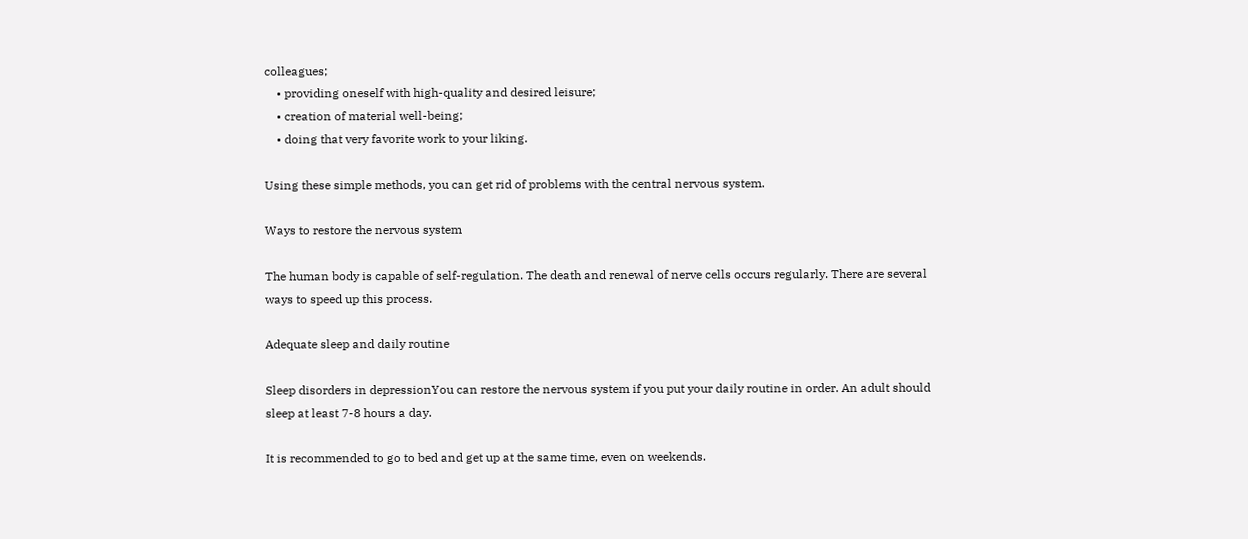colleagues;
    • providing oneself with high-quality and desired leisure;
    • creation of material well-being;
    • doing that very favorite work to your liking.

Using these simple methods, you can get rid of problems with the central nervous system.

Ways to restore the nervous system

The human body is capable of self-regulation. The death and renewal of nerve cells occurs regularly. There are several ways to speed up this process.

Adequate sleep and daily routine

Sleep disorders in depressionYou can restore the nervous system if you put your daily routine in order. An adult should sleep at least 7-8 hours a day.

It is recommended to go to bed and get up at the same time, even on weekends.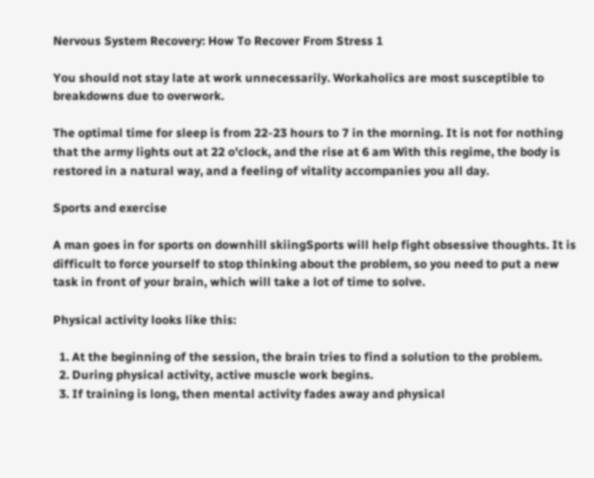Nervous System Recovery: How To Recover From Stress 1

You should not stay late at work unnecessarily. Workaholics are most susceptible to breakdowns due to overwork.

The optimal time for sleep is from 22-23 hours to 7 in the morning. It is not for nothing that the army lights out at 22 o'clock, and the rise at 6 am With this regime, the body is restored in a natural way, and a feeling of vitality accompanies you all day.

Sports and exercise

A man goes in for sports on downhill skiingSports will help fight obsessive thoughts. It is difficult to force yourself to stop thinking about the problem, so you need to put a new task in front of your brain, which will take a lot of time to solve.

Physical activity looks like this:

  1. At the beginning of the session, the brain tries to find a solution to the problem.
  2. During physical activity, active muscle work begins.
  3. If training is long, then mental activity fades away and physical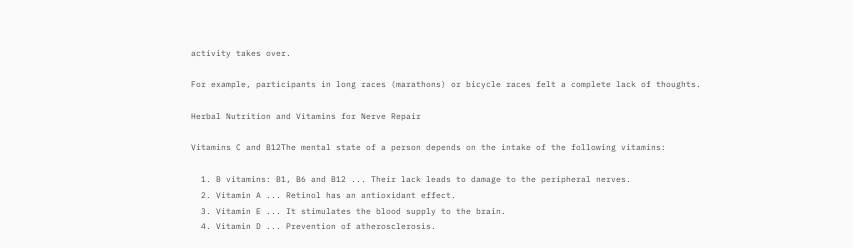activity takes over.

For example, participants in long races (marathons) or bicycle races felt a complete lack of thoughts.

Herbal Nutrition and Vitamins for Nerve Repair

Vitamins C and B12The mental state of a person depends on the intake of the following vitamins:

  1. B vitamins: B1, B6 and B12 ... Their lack leads to damage to the peripheral nerves.
  2. Vitamin A ... Retinol has an antioxidant effect.
  3. Vitamin E ... It stimulates the blood supply to the brain.
  4. Vitamin D ... Prevention of atherosclerosis.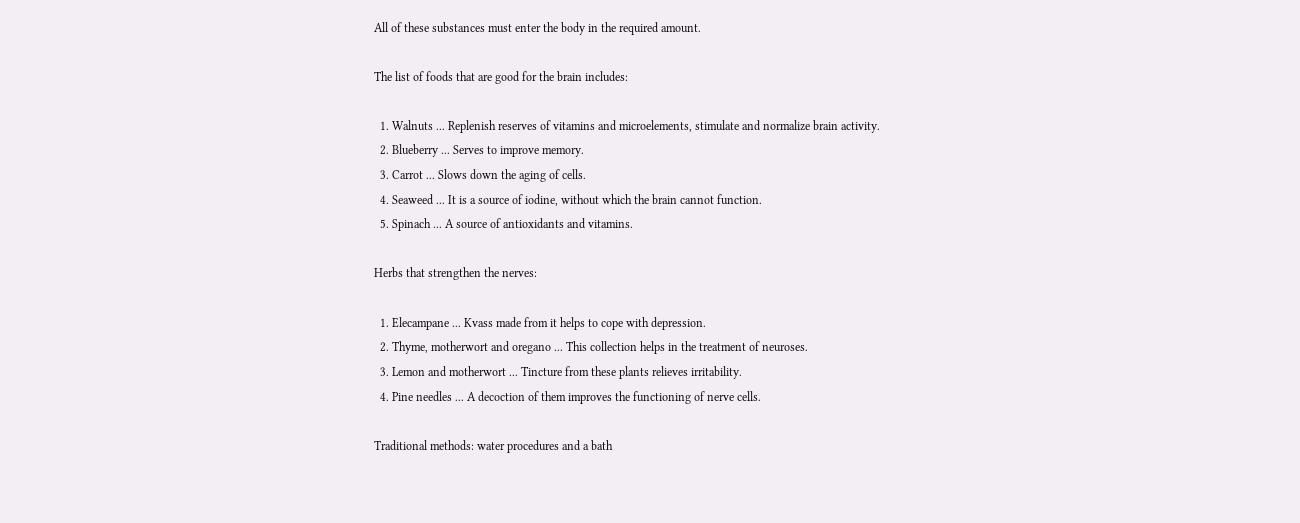All of these substances must enter the body in the required amount.

The list of foods that are good for the brain includes:

  1. Walnuts ... Replenish reserves of vitamins and microelements, stimulate and normalize brain activity.
  2. Blueberry ... Serves to improve memory.
  3. Carrot ... Slows down the aging of cells.
  4. Seaweed ... It is a source of iodine, without which the brain cannot function.
  5. Spinach ... A source of antioxidants and vitamins.

Herbs that strengthen the nerves:

  1. Elecampane ... Kvass made from it helps to cope with depression.
  2. Thyme, motherwort and oregano ... This collection helps in the treatment of neuroses.
  3. Lemon and motherwort ... Tincture from these plants relieves irritability.
  4. Pine needles ... A decoction of them improves the functioning of nerve cells.

Traditional methods: water procedures and a bath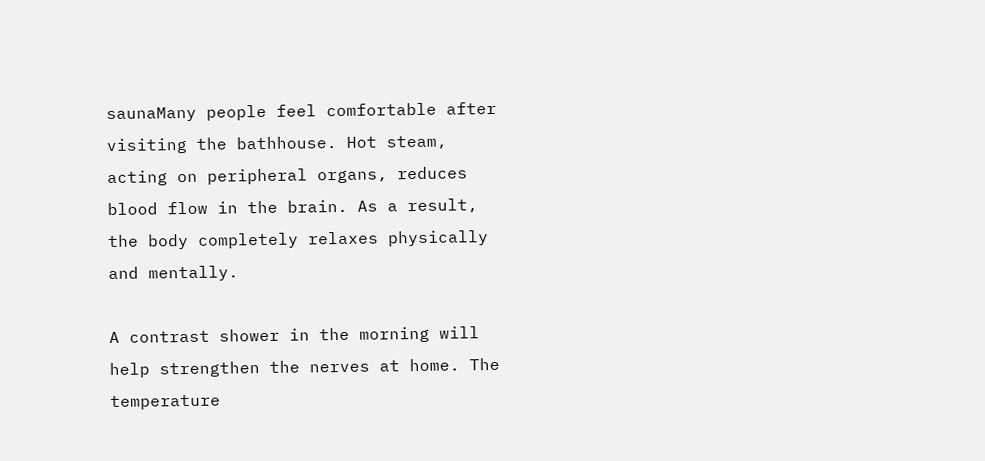saunaMany people feel comfortable after visiting the bathhouse. Hot steam, acting on peripheral organs, reduces blood flow in the brain. As a result, the body completely relaxes physically and mentally.

A contrast shower in the morning will help strengthen the nerves at home. The temperature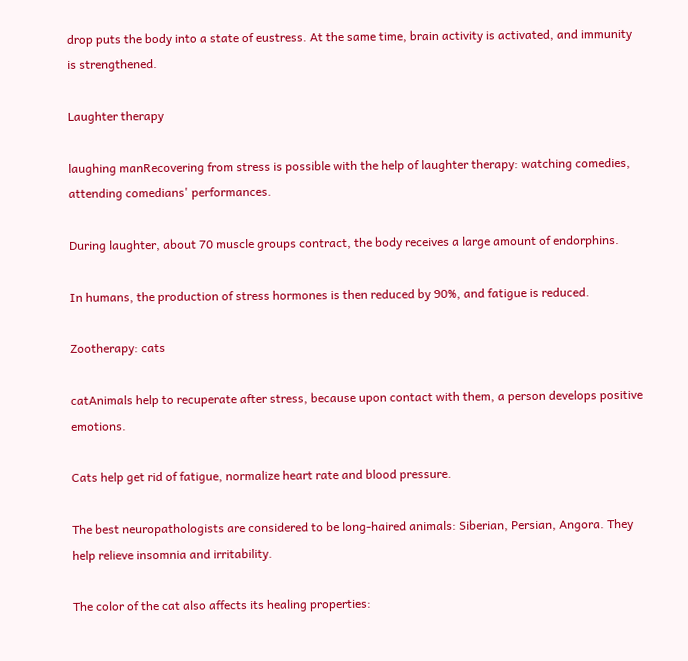drop puts the body into a state of eustress. At the same time, brain activity is activated, and immunity is strengthened.

Laughter therapy

laughing manRecovering from stress is possible with the help of laughter therapy: watching comedies, attending comedians' performances.

During laughter, about 70 muscle groups contract, the body receives a large amount of endorphins.

In humans, the production of stress hormones is then reduced by 90%, and fatigue is reduced.

Zootherapy: cats

catAnimals help to recuperate after stress, because upon contact with them, a person develops positive emotions.

Cats help get rid of fatigue, normalize heart rate and blood pressure.

The best neuropathologists are considered to be long-haired animals: Siberian, Persian, Angora. They help relieve insomnia and irritability.

The color of the cat also affects its healing properties: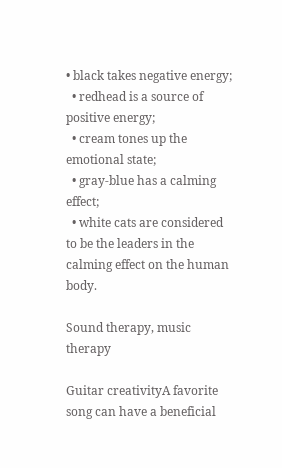• black takes negative energy;
  • redhead is a source of positive energy;
  • cream tones up the emotional state;
  • gray-blue has a calming effect;
  • white cats are considered to be the leaders in the calming effect on the human body.

Sound therapy, music therapy

Guitar creativityA favorite song can have a beneficial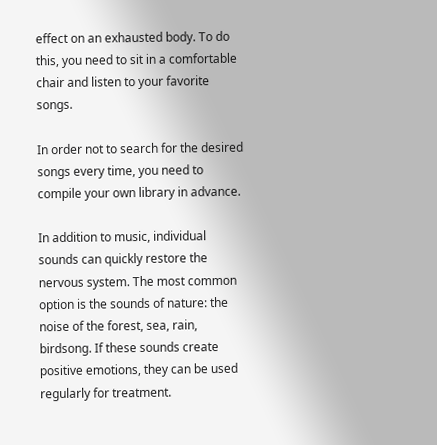effect on an exhausted body. To do this, you need to sit in a comfortable chair and listen to your favorite songs.

In order not to search for the desired songs every time, you need to compile your own library in advance.

In addition to music, individual sounds can quickly restore the nervous system. The most common option is the sounds of nature: the noise of the forest, sea, rain, birdsong. If these sounds create positive emotions, they can be used regularly for treatment.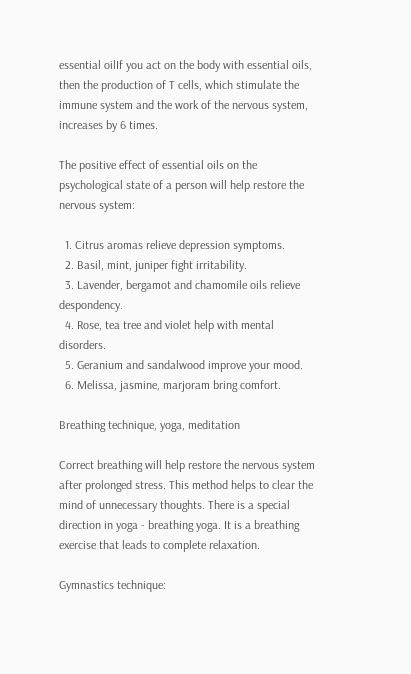essential oilIf you act on the body with essential oils, then the production of T cells, which stimulate the immune system and the work of the nervous system, increases by 6 times.

The positive effect of essential oils on the psychological state of a person will help restore the nervous system:

  1. Citrus aromas relieve depression symptoms.
  2. Basil, mint, juniper fight irritability.
  3. Lavender, bergamot and chamomile oils relieve despondency.
  4. Rose, tea tree and violet help with mental disorders.
  5. Geranium and sandalwood improve your mood.
  6. Melissa, jasmine, marjoram bring comfort.

Breathing technique, yoga, meditation

Correct breathing will help restore the nervous system after prolonged stress. This method helps to clear the mind of unnecessary thoughts. There is a special direction in yoga - breathing yoga. It is a breathing exercise that leads to complete relaxation.

Gymnastics technique: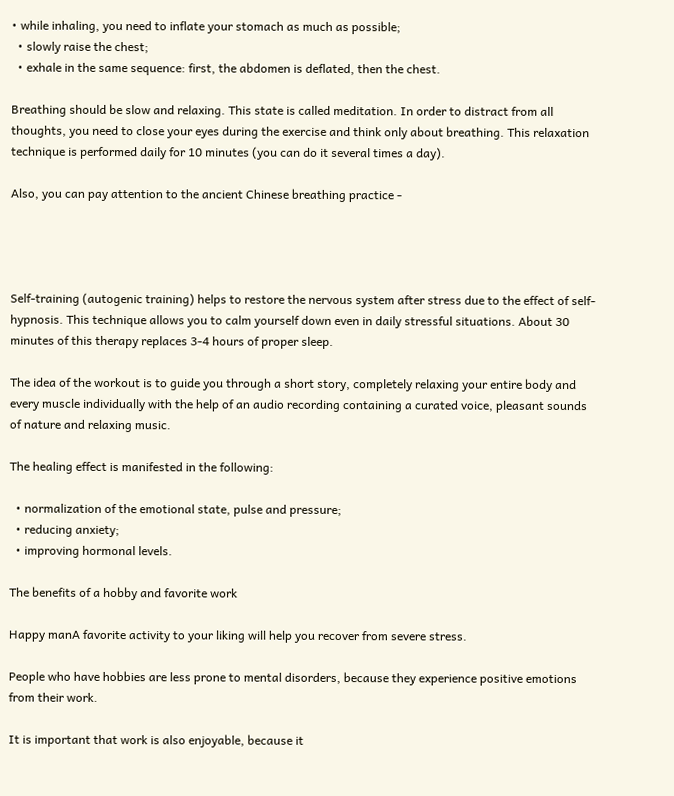• while inhaling, you need to inflate your stomach as much as possible;
  • slowly raise the chest;
  • exhale in the same sequence: first, the abdomen is deflated, then the chest.

Breathing should be slow and relaxing. This state is called meditation. In order to distract from all thoughts, you need to close your eyes during the exercise and think only about breathing. This relaxation technique is performed daily for 10 minutes (you can do it several times a day).

Also, you can pay attention to the ancient Chinese breathing practice -




Self-training (autogenic training) helps to restore the nervous system after stress due to the effect of self-hypnosis. This technique allows you to calm yourself down even in daily stressful situations. About 30 minutes of this therapy replaces 3-4 hours of proper sleep.

The idea of the workout is to guide you through a short story, completely relaxing your entire body and every muscle individually with the help of an audio recording containing a curated voice, pleasant sounds of nature and relaxing music.

The healing effect is manifested in the following:

  • normalization of the emotional state, pulse and pressure;
  • reducing anxiety;
  • improving hormonal levels.

The benefits of a hobby and favorite work

Happy manA favorite activity to your liking will help you recover from severe stress.

People who have hobbies are less prone to mental disorders, because they experience positive emotions from their work.

It is important that work is also enjoyable, because it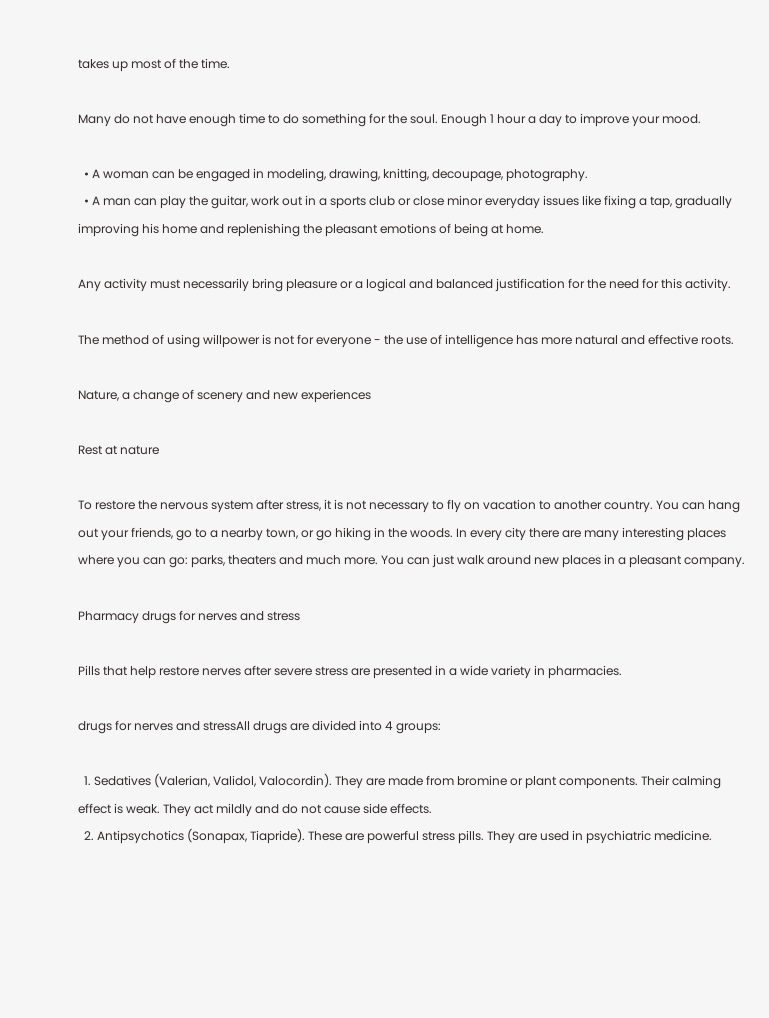takes up most of the time.

Many do not have enough time to do something for the soul. Enough 1 hour a day to improve your mood.

  • A woman can be engaged in modeling, drawing, knitting, decoupage, photography.
  • A man can play the guitar, work out in a sports club or close minor everyday issues like fixing a tap, gradually improving his home and replenishing the pleasant emotions of being at home.

Any activity must necessarily bring pleasure or a logical and balanced justification for the need for this activity.

The method of using willpower is not for everyone - the use of intelligence has more natural and effective roots.

Nature, a change of scenery and new experiences

Rest at nature

To restore the nervous system after stress, it is not necessary to fly on vacation to another country. You can hang out your friends, go to a nearby town, or go hiking in the woods. In every city there are many interesting places where you can go: parks, theaters and much more. You can just walk around new places in a pleasant company.

Pharmacy drugs for nerves and stress

Pills that help restore nerves after severe stress are presented in a wide variety in pharmacies.

drugs for nerves and stressAll drugs are divided into 4 groups:

  1. Sedatives (Valerian, Validol, Valocordin). They are made from bromine or plant components. Their calming effect is weak. They act mildly and do not cause side effects.
  2. Antipsychotics (Sonapax, Tiapride). These are powerful stress pills. They are used in psychiatric medicine.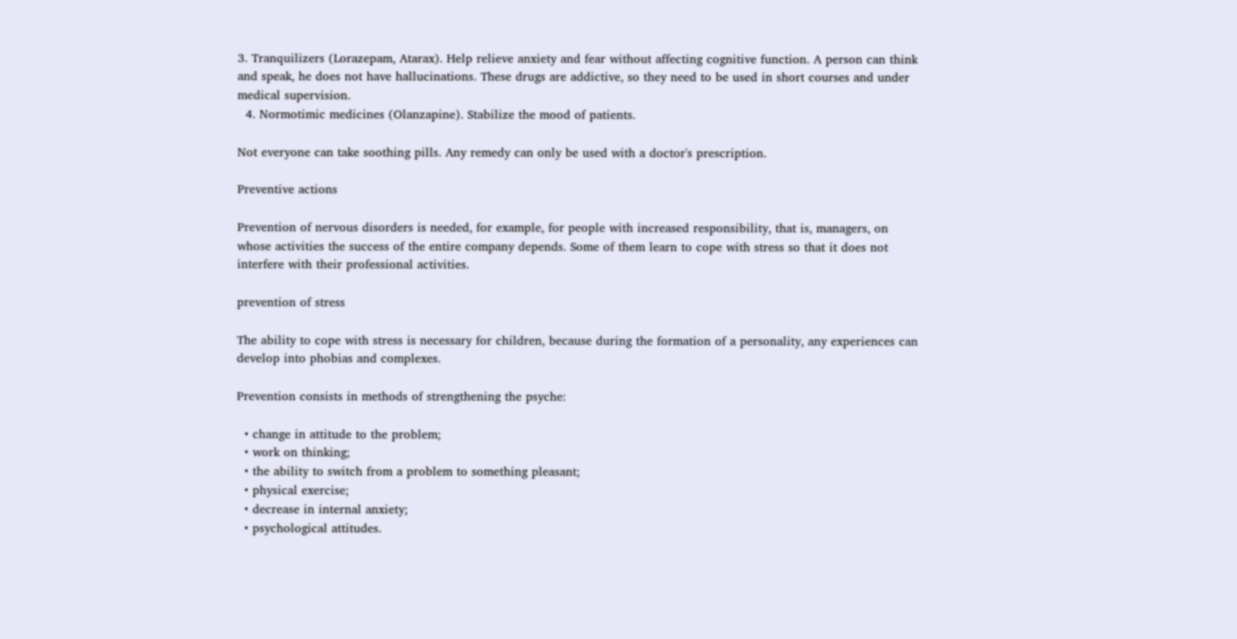3. Tranquilizers (Lorazepam, Atarax). Help relieve anxiety and fear without affecting cognitive function. A person can think and speak, he does not have hallucinations. These drugs are addictive, so they need to be used in short courses and under medical supervision.
  4. Normotimic medicines (Olanzapine). Stabilize the mood of patients.

Not everyone can take soothing pills. Any remedy can only be used with a doctor's prescription.

Preventive actions

Prevention of nervous disorders is needed, for example, for people with increased responsibility, that is, managers, on whose activities the success of the entire company depends. Some of them learn to cope with stress so that it does not interfere with their professional activities.

prevention of stress

The ability to cope with stress is necessary for children, because during the formation of a personality, any experiences can develop into phobias and complexes.

Prevention consists in methods of strengthening the psyche:

  • change in attitude to the problem;
  • work on thinking;
  • the ability to switch from a problem to something pleasant;
  • physical exercise;
  • decrease in internal anxiety;
  • psychological attitudes.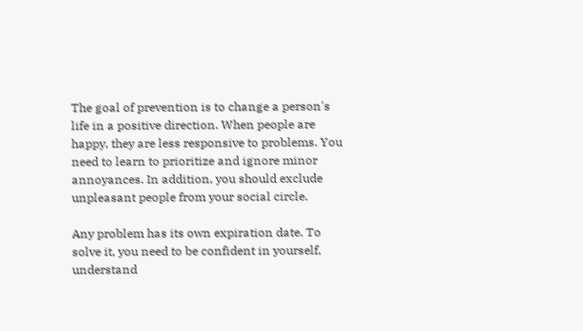The goal of prevention is to change a person's life in a positive direction. When people are happy, they are less responsive to problems. You need to learn to prioritize and ignore minor annoyances. In addition, you should exclude unpleasant people from your social circle.

Any problem has its own expiration date. To solve it, you need to be confident in yourself, understand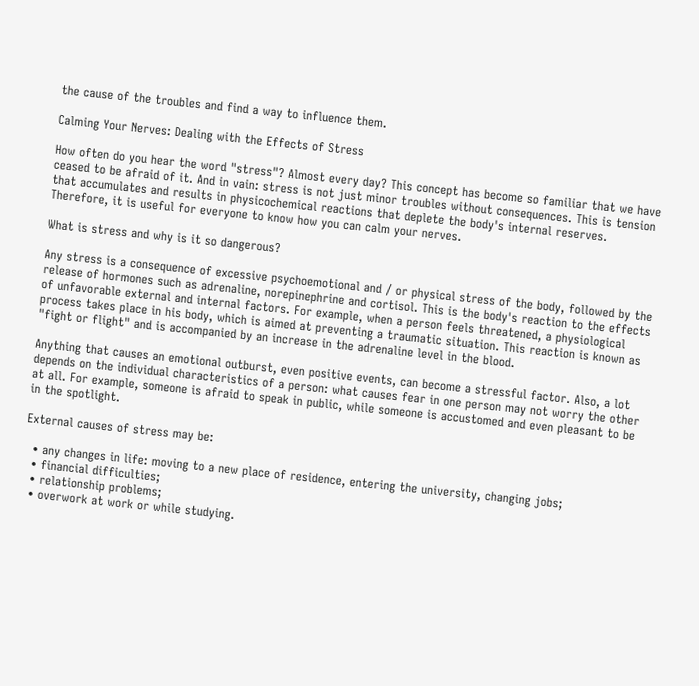the cause of the troubles and find a way to influence them.

Calming Your Nerves: Dealing with the Effects of Stress

How often do you hear the word "stress"? Almost every day? This concept has become so familiar that we have ceased to be afraid of it. And in vain: stress is not just minor troubles without consequences. This is tension that accumulates and results in physicochemical reactions that deplete the body's internal reserves. Therefore, it is useful for everyone to know how you can calm your nerves.

What is stress and why is it so dangerous?

Any stress is a consequence of excessive psychoemotional and / or physical stress of the body, followed by the release of hormones such as adrenaline, norepinephrine and cortisol. This is the body's reaction to the effects of unfavorable external and internal factors. For example, when a person feels threatened, a physiological process takes place in his body, which is aimed at preventing a traumatic situation. This reaction is known as "fight or flight" and is accompanied by an increase in the adrenaline level in the blood.

Anything that causes an emotional outburst, even positive events, can become a stressful factor. Also, a lot depends on the individual characteristics of a person: what causes fear in one person may not worry the other at all. For example, someone is afraid to speak in public, while someone is accustomed and even pleasant to be in the spotlight.

External causes of stress may be:

  • any changes in life: moving to a new place of residence, entering the university, changing jobs;
  • financial difficulties;
  • relationship problems;
  • overwork at work or while studying.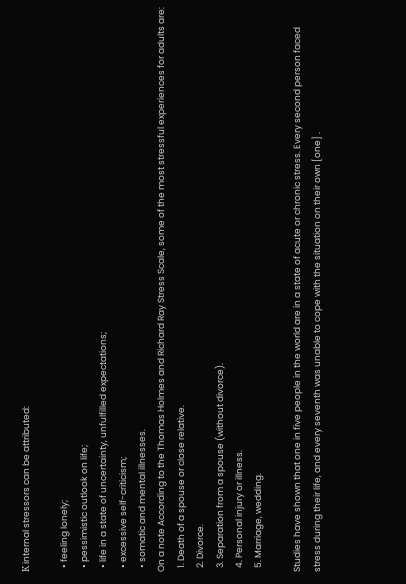К internal stressors can be attributed:

  • feeling lonely;
  • pessimistic outlook on life;
  • life in a state of uncertainty, unfulfilled expectations;
  • excessive self-criticism;
  • somatic and mental illnesses.
On a note According to the Thomas Holmes and Richard Ray Stress Scale, some of the most stressful experiences for adults are:
  1. Death of a spouse or close relative.
  2. Divorce.
  3. Separation from a spouse (without divorce).
  4. Personal injury or illness.
  5. Marriage, wedding.

Studies have shown that one in five people in the world are in a state of acute or chronic stress. Every second person faced stress during their life, and every seventh was unable to cope with the situation on their own [one] .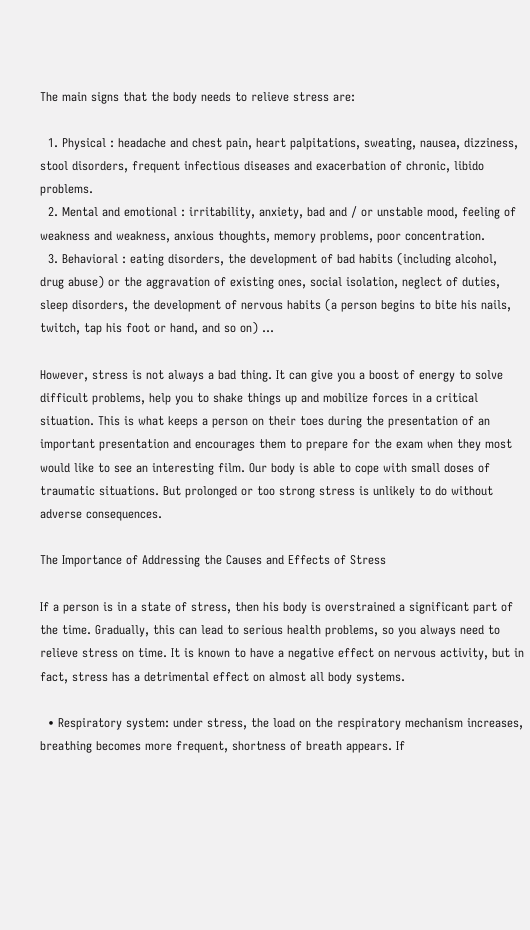The main signs that the body needs to relieve stress are:

  1. Physical : headache and chest pain, heart palpitations, sweating, nausea, dizziness, stool disorders, frequent infectious diseases and exacerbation of chronic, libido problems.
  2. Mental and emotional : irritability, anxiety, bad and / or unstable mood, feeling of weakness and weakness, anxious thoughts, memory problems, poor concentration.
  3. Behavioral : eating disorders, the development of bad habits (including alcohol, drug abuse) or the aggravation of existing ones, social isolation, neglect of duties, sleep disorders, the development of nervous habits (a person begins to bite his nails, twitch, tap his foot or hand, and so on) ...

However, stress is not always a bad thing. It can give you a boost of energy to solve difficult problems, help you to shake things up and mobilize forces in a critical situation. This is what keeps a person on their toes during the presentation of an important presentation and encourages them to prepare for the exam when they most would like to see an interesting film. Our body is able to cope with small doses of traumatic situations. But prolonged or too strong stress is unlikely to do without adverse consequences.

The Importance of Addressing the Causes and Effects of Stress

If a person is in a state of stress, then his body is overstrained a significant part of the time. Gradually, this can lead to serious health problems, so you always need to relieve stress on time. It is known to have a negative effect on nervous activity, but in fact, stress has a detrimental effect on almost all body systems.

  • Respiratory system: under stress, the load on the respiratory mechanism increases, breathing becomes more frequent, shortness of breath appears. If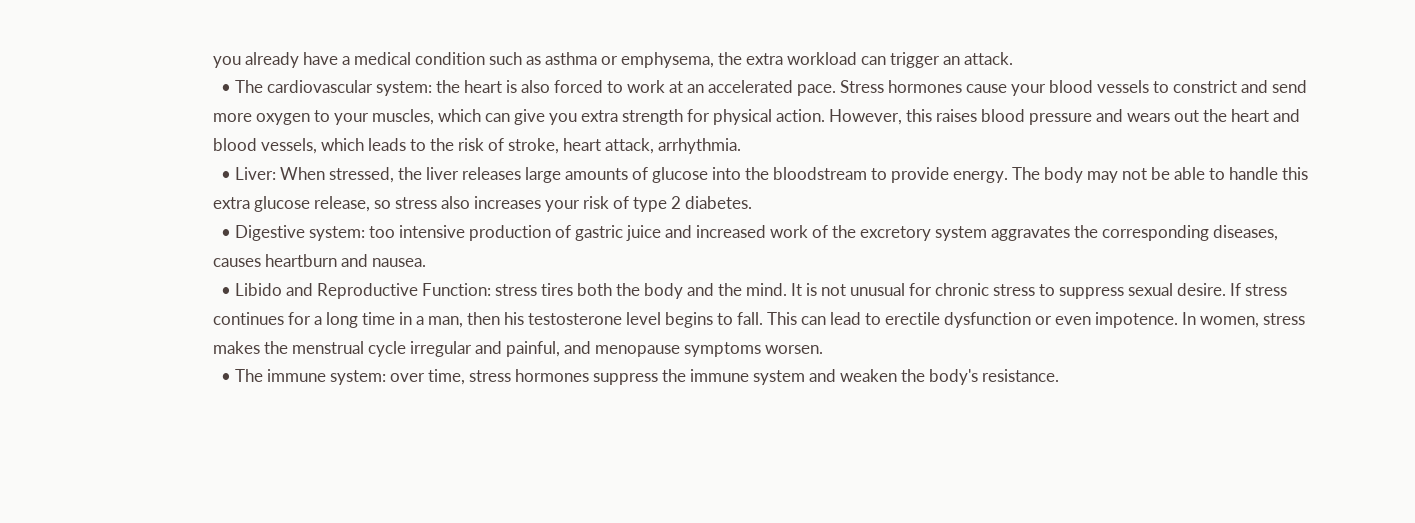you already have a medical condition such as asthma or emphysema, the extra workload can trigger an attack.
  • The cardiovascular system: the heart is also forced to work at an accelerated pace. Stress hormones cause your blood vessels to constrict and send more oxygen to your muscles, which can give you extra strength for physical action. However, this raises blood pressure and wears out the heart and blood vessels, which leads to the risk of stroke, heart attack, arrhythmia.
  • Liver: When stressed, the liver releases large amounts of glucose into the bloodstream to provide energy. The body may not be able to handle this extra glucose release, so stress also increases your risk of type 2 diabetes.
  • Digestive system: too intensive production of gastric juice and increased work of the excretory system aggravates the corresponding diseases, causes heartburn and nausea.
  • Libido and Reproductive Function: stress tires both the body and the mind. It is not unusual for chronic stress to suppress sexual desire. If stress continues for a long time in a man, then his testosterone level begins to fall. This can lead to erectile dysfunction or even impotence. In women, stress makes the menstrual cycle irregular and painful, and menopause symptoms worsen.
  • The immune system: over time, stress hormones suppress the immune system and weaken the body's resistance.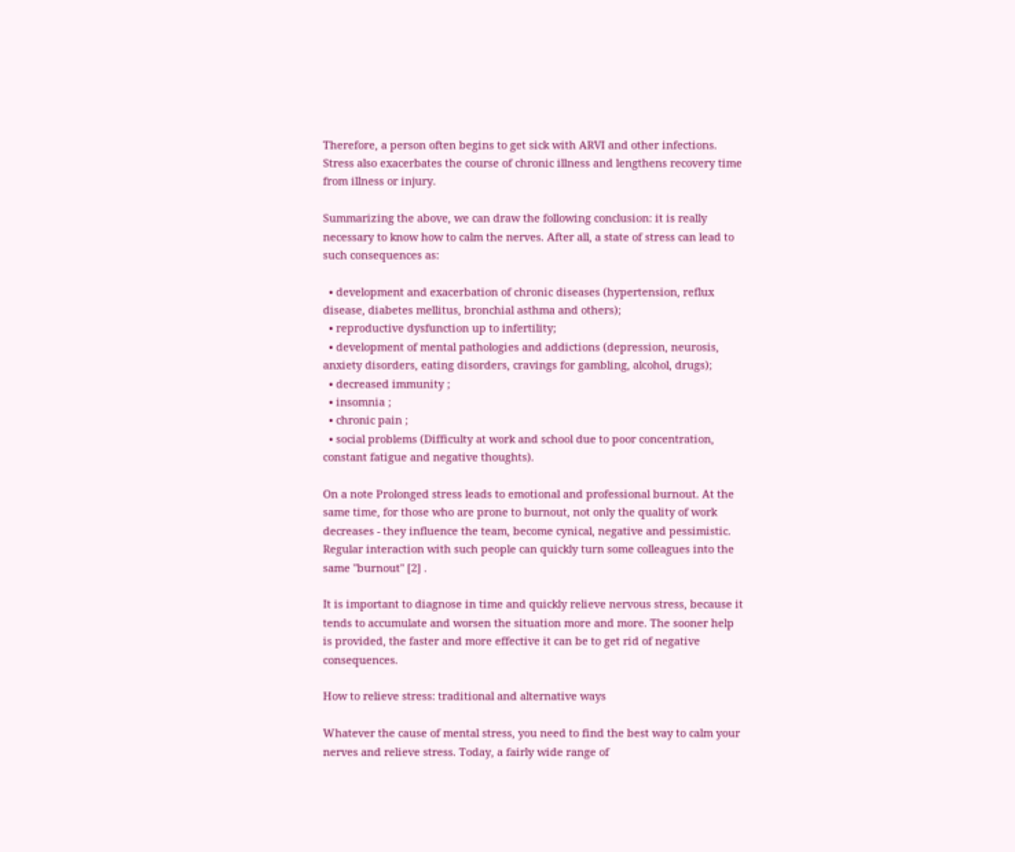Therefore, a person often begins to get sick with ARVI and other infections. Stress also exacerbates the course of chronic illness and lengthens recovery time from illness or injury.

Summarizing the above, we can draw the following conclusion: it is really necessary to know how to calm the nerves. After all, a state of stress can lead to such consequences as:

  • development and exacerbation of chronic diseases (hypertension, reflux disease, diabetes mellitus, bronchial asthma and others);
  • reproductive dysfunction up to infertility;
  • development of mental pathologies and addictions (depression, neurosis, anxiety disorders, eating disorders, cravings for gambling, alcohol, drugs);
  • decreased immunity ;
  • insomnia ;
  • chronic pain ;
  • social problems (Difficulty at work and school due to poor concentration, constant fatigue and negative thoughts).

On a note Prolonged stress leads to emotional and professional burnout. At the same time, for those who are prone to burnout, not only the quality of work decreases - they influence the team, become cynical, negative and pessimistic. Regular interaction with such people can quickly turn some colleagues into the same "burnout" [2] .

It is important to diagnose in time and quickly relieve nervous stress, because it tends to accumulate and worsen the situation more and more. The sooner help is provided, the faster and more effective it can be to get rid of negative consequences.

How to relieve stress: traditional and alternative ways

Whatever the cause of mental stress, you need to find the best way to calm your nerves and relieve stress. Today, a fairly wide range of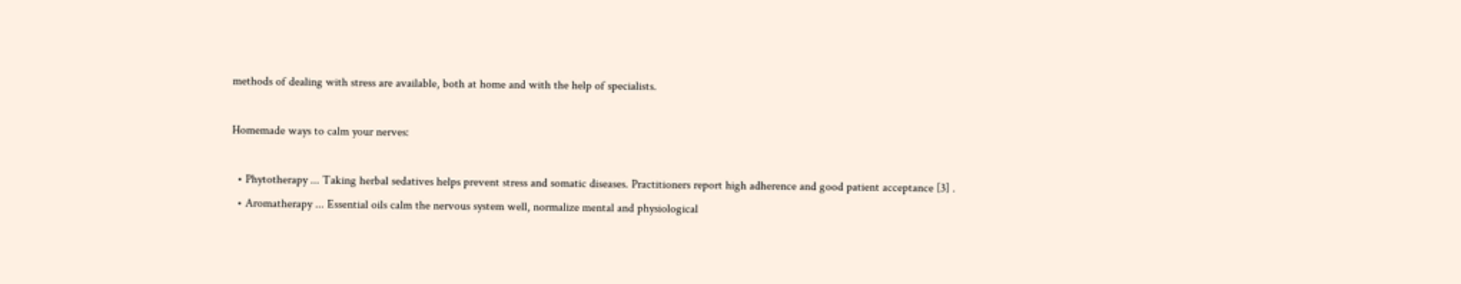methods of dealing with stress are available, both at home and with the help of specialists.

Homemade ways to calm your nerves:

  • Phytotherapy ... Taking herbal sedatives helps prevent stress and somatic diseases. Practitioners report high adherence and good patient acceptance [3] .
  • Aromatherapy ... Essential oils calm the nervous system well, normalize mental and physiological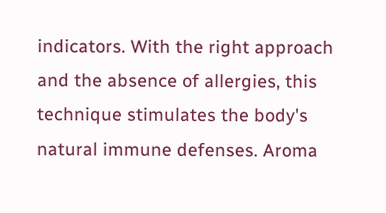indicators. With the right approach and the absence of allergies, this technique stimulates the body's natural immune defenses. Aroma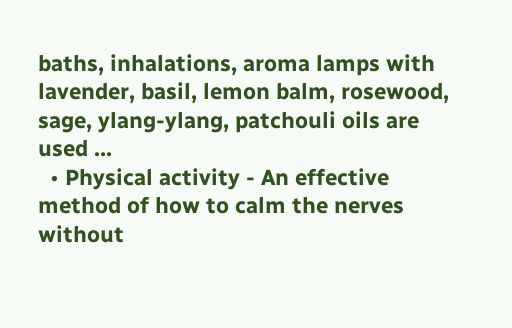baths, inhalations, aroma lamps with lavender, basil, lemon balm, rosewood, sage, ylang-ylang, patchouli oils are used ...
  • Physical activity - An effective method of how to calm the nerves without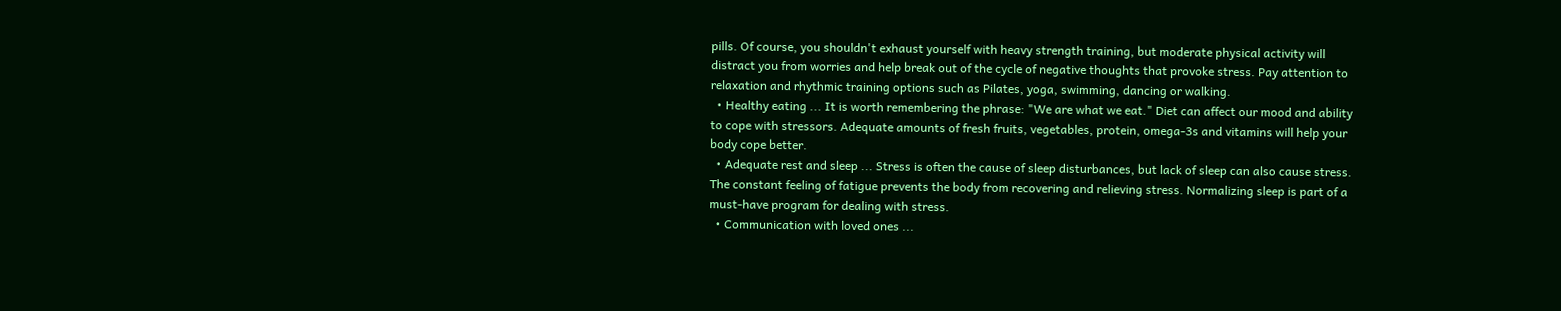pills. Of course, you shouldn't exhaust yourself with heavy strength training, but moderate physical activity will distract you from worries and help break out of the cycle of negative thoughts that provoke stress. Pay attention to relaxation and rhythmic training options such as Pilates, yoga, swimming, dancing or walking.
  • Healthy eating ... It is worth remembering the phrase: "We are what we eat." Diet can affect our mood and ability to cope with stressors. Adequate amounts of fresh fruits, vegetables, protein, omega-3s and vitamins will help your body cope better.
  • Adequate rest and sleep ... Stress is often the cause of sleep disturbances, but lack of sleep can also cause stress. The constant feeling of fatigue prevents the body from recovering and relieving stress. Normalizing sleep is part of a must-have program for dealing with stress.
  • Communication with loved ones ...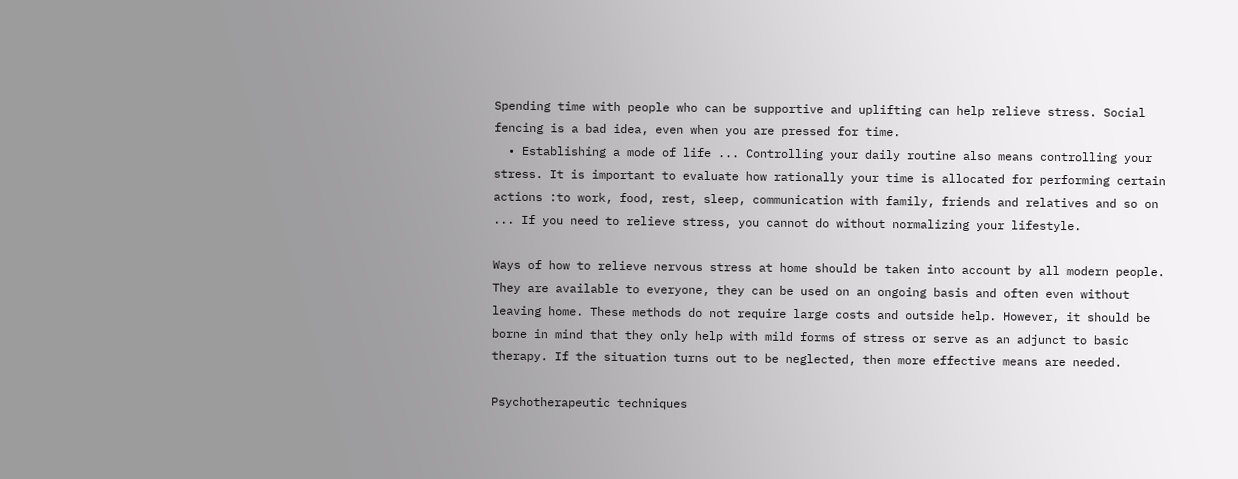Spending time with people who can be supportive and uplifting can help relieve stress. Social fencing is a bad idea, even when you are pressed for time.
  • Establishing a mode of life ... Controlling your daily routine also means controlling your stress. It is important to evaluate how rationally your time is allocated for performing certain actions :to work, food, rest, sleep, communication with family, friends and relatives and so on ... If you need to relieve stress, you cannot do without normalizing your lifestyle.

Ways of how to relieve nervous stress at home should be taken into account by all modern people. They are available to everyone, they can be used on an ongoing basis and often even without leaving home. These methods do not require large costs and outside help. However, it should be borne in mind that they only help with mild forms of stress or serve as an adjunct to basic therapy. If the situation turns out to be neglected, then more effective means are needed.

Psychotherapeutic techniques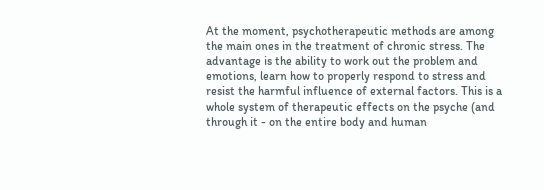At the moment, psychotherapeutic methods are among the main ones in the treatment of chronic stress. The advantage is the ability to work out the problem and emotions, learn how to properly respond to stress and resist the harmful influence of external factors. This is a whole system of therapeutic effects on the psyche (and through it - on the entire body and human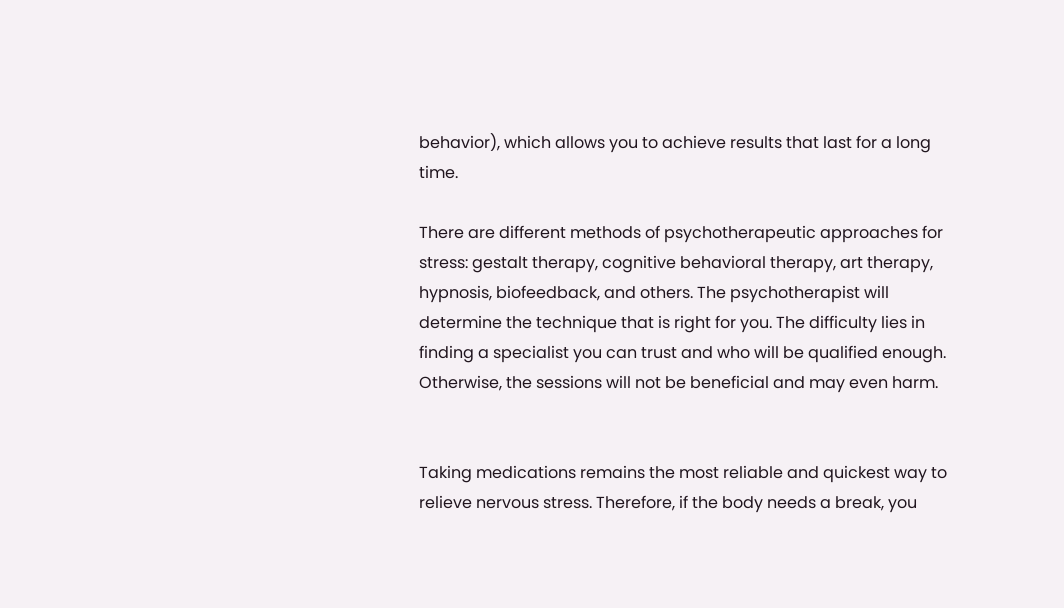behavior), which allows you to achieve results that last for a long time.

There are different methods of psychotherapeutic approaches for stress: gestalt therapy, cognitive behavioral therapy, art therapy, hypnosis, biofeedback, and others. The psychotherapist will determine the technique that is right for you. The difficulty lies in finding a specialist you can trust and who will be qualified enough. Otherwise, the sessions will not be beneficial and may even harm.


Taking medications remains the most reliable and quickest way to relieve nervous stress. Therefore, if the body needs a break, you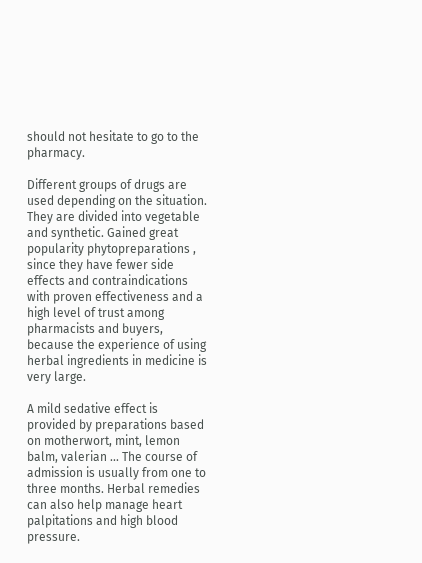should not hesitate to go to the pharmacy.

Different groups of drugs are used depending on the situation. They are divided into vegetable and synthetic. Gained great popularity phytopreparations , since they have fewer side effects and contraindications with proven effectiveness and a high level of trust among pharmacists and buyers, because the experience of using herbal ingredients in medicine is very large.

A mild sedative effect is provided by preparations based on motherwort, mint, lemon balm, valerian ... The course of admission is usually from one to three months. Herbal remedies can also help manage heart palpitations and high blood pressure.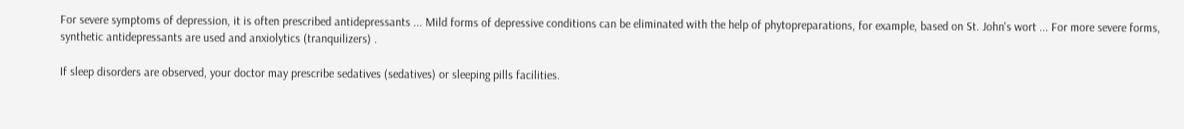For severe symptoms of depression, it is often prescribed antidepressants ... Mild forms of depressive conditions can be eliminated with the help of phytopreparations, for example, based on St. John's wort ... For more severe forms, synthetic antidepressants are used and anxiolytics (tranquilizers) .

If sleep disorders are observed, your doctor may prescribe sedatives (sedatives) or sleeping pills facilities.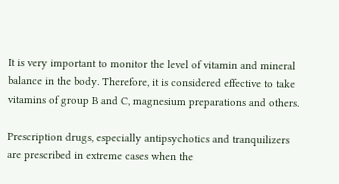It is very important to monitor the level of vitamin and mineral balance in the body. Therefore, it is considered effective to take vitamins of group B and C, magnesium preparations and others.

Prescription drugs, especially antipsychotics and tranquilizers are prescribed in extreme cases when the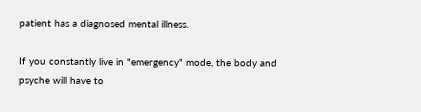patient has a diagnosed mental illness.

If you constantly live in "emergency" mode, the body and psyche will have to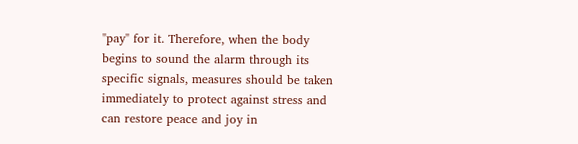"pay" for it. Therefore, when the body begins to sound the alarm through its specific signals, measures should be taken immediately to protect against stress and can restore peace and joy in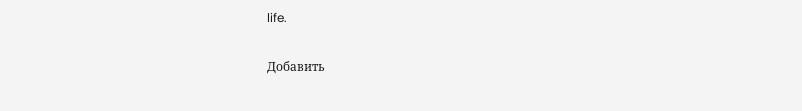life.

Добавить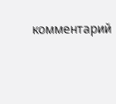комментарий